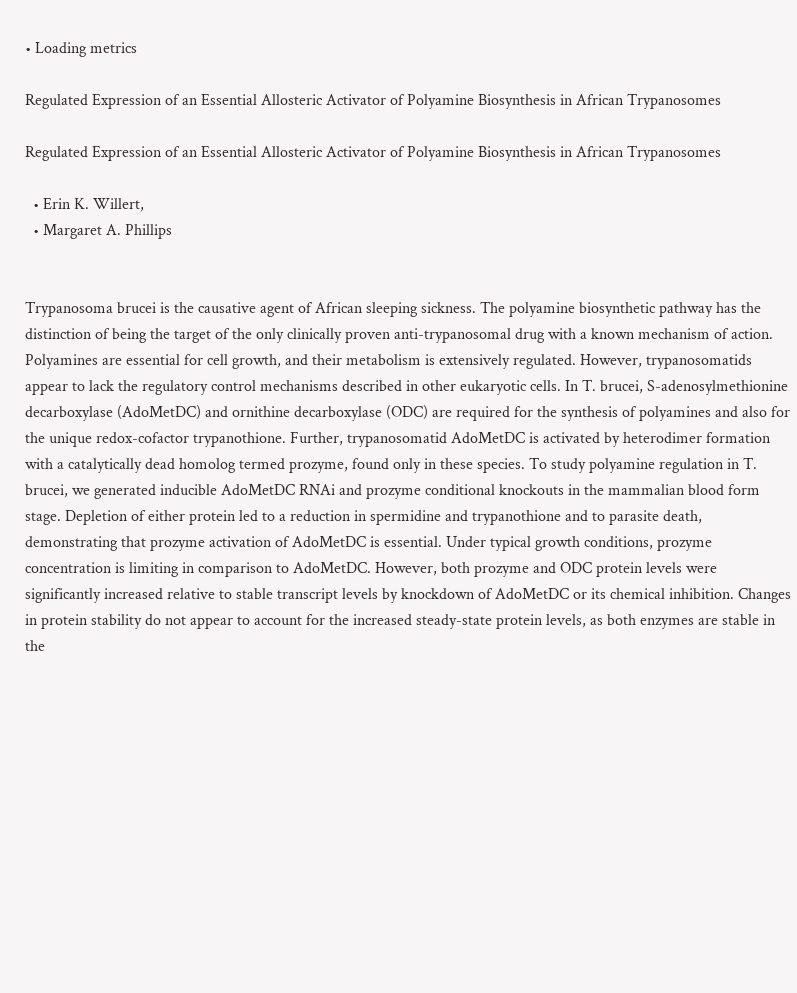• Loading metrics

Regulated Expression of an Essential Allosteric Activator of Polyamine Biosynthesis in African Trypanosomes

Regulated Expression of an Essential Allosteric Activator of Polyamine Biosynthesis in African Trypanosomes

  • Erin K. Willert,
  • Margaret A. Phillips


Trypanosoma brucei is the causative agent of African sleeping sickness. The polyamine biosynthetic pathway has the distinction of being the target of the only clinically proven anti-trypanosomal drug with a known mechanism of action. Polyamines are essential for cell growth, and their metabolism is extensively regulated. However, trypanosomatids appear to lack the regulatory control mechanisms described in other eukaryotic cells. In T. brucei, S-adenosylmethionine decarboxylase (AdoMetDC) and ornithine decarboxylase (ODC) are required for the synthesis of polyamines and also for the unique redox-cofactor trypanothione. Further, trypanosomatid AdoMetDC is activated by heterodimer formation with a catalytically dead homolog termed prozyme, found only in these species. To study polyamine regulation in T. brucei, we generated inducible AdoMetDC RNAi and prozyme conditional knockouts in the mammalian blood form stage. Depletion of either protein led to a reduction in spermidine and trypanothione and to parasite death, demonstrating that prozyme activation of AdoMetDC is essential. Under typical growth conditions, prozyme concentration is limiting in comparison to AdoMetDC. However, both prozyme and ODC protein levels were significantly increased relative to stable transcript levels by knockdown of AdoMetDC or its chemical inhibition. Changes in protein stability do not appear to account for the increased steady-state protein levels, as both enzymes are stable in the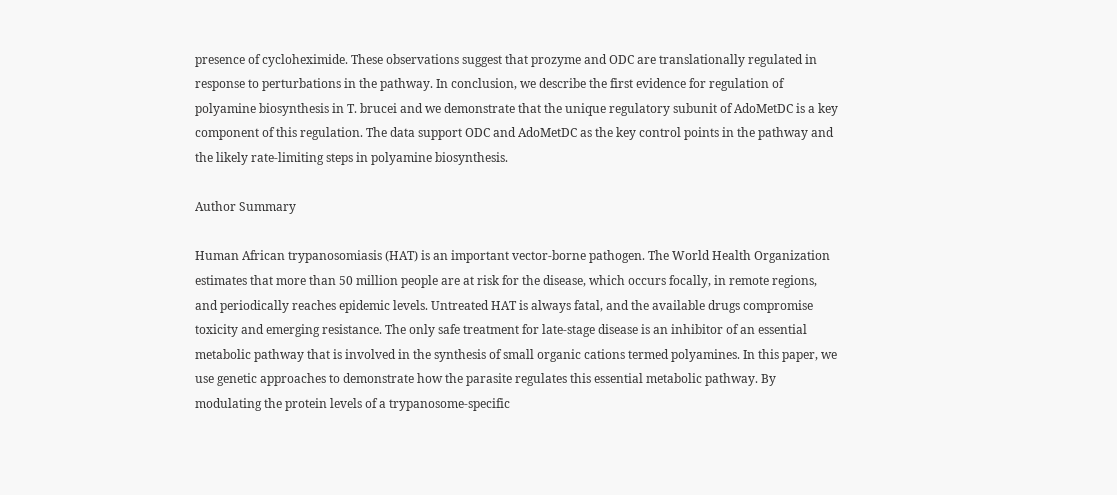presence of cycloheximide. These observations suggest that prozyme and ODC are translationally regulated in response to perturbations in the pathway. In conclusion, we describe the first evidence for regulation of polyamine biosynthesis in T. brucei and we demonstrate that the unique regulatory subunit of AdoMetDC is a key component of this regulation. The data support ODC and AdoMetDC as the key control points in the pathway and the likely rate-limiting steps in polyamine biosynthesis.

Author Summary

Human African trypanosomiasis (HAT) is an important vector-borne pathogen. The World Health Organization estimates that more than 50 million people are at risk for the disease, which occurs focally, in remote regions, and periodically reaches epidemic levels. Untreated HAT is always fatal, and the available drugs compromise toxicity and emerging resistance. The only safe treatment for late-stage disease is an inhibitor of an essential metabolic pathway that is involved in the synthesis of small organic cations termed polyamines. In this paper, we use genetic approaches to demonstrate how the parasite regulates this essential metabolic pathway. By modulating the protein levels of a trypanosome-specific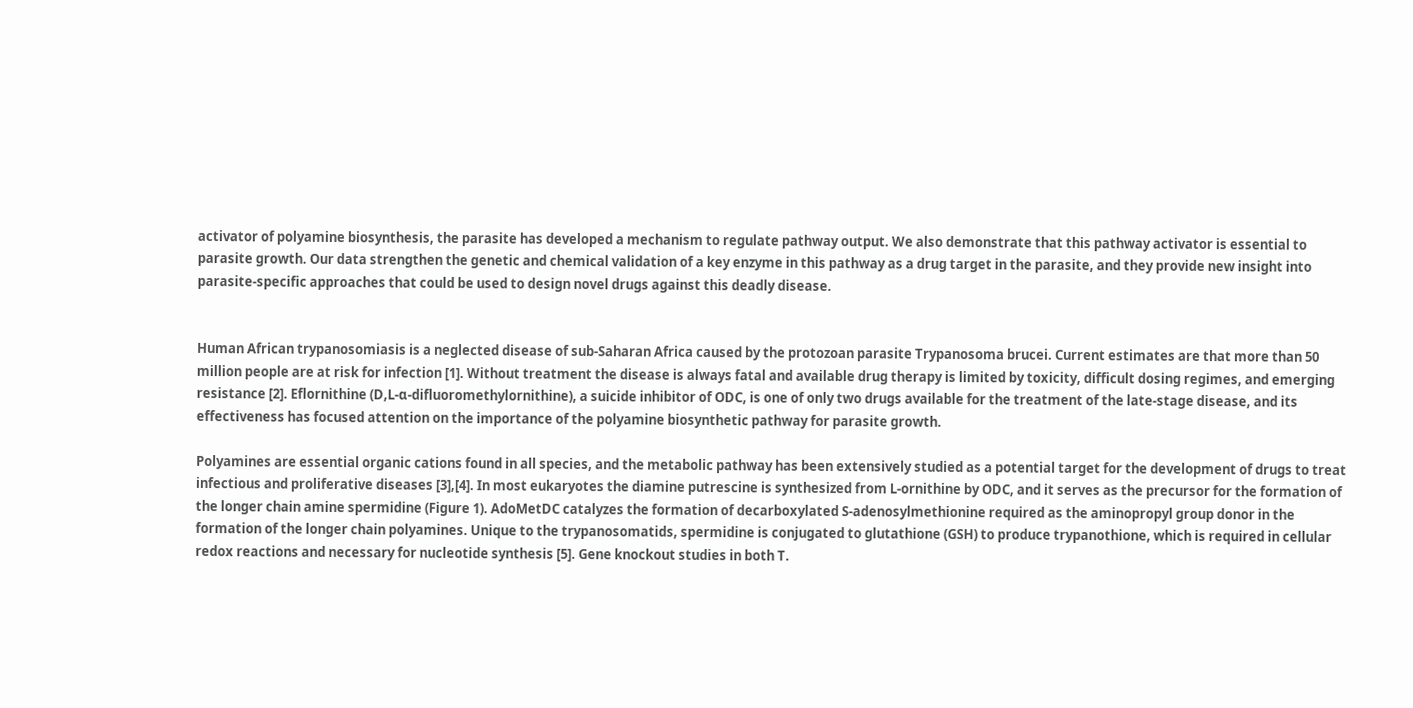activator of polyamine biosynthesis, the parasite has developed a mechanism to regulate pathway output. We also demonstrate that this pathway activator is essential to parasite growth. Our data strengthen the genetic and chemical validation of a key enzyme in this pathway as a drug target in the parasite, and they provide new insight into parasite-specific approaches that could be used to design novel drugs against this deadly disease.


Human African trypanosomiasis is a neglected disease of sub-Saharan Africa caused by the protozoan parasite Trypanosoma brucei. Current estimates are that more than 50 million people are at risk for infection [1]. Without treatment the disease is always fatal and available drug therapy is limited by toxicity, difficult dosing regimes, and emerging resistance [2]. Eflornithine (D,L-α-difluoromethylornithine), a suicide inhibitor of ODC, is one of only two drugs available for the treatment of the late-stage disease, and its effectiveness has focused attention on the importance of the polyamine biosynthetic pathway for parasite growth.

Polyamines are essential organic cations found in all species, and the metabolic pathway has been extensively studied as a potential target for the development of drugs to treat infectious and proliferative diseases [3],[4]. In most eukaryotes the diamine putrescine is synthesized from L-ornithine by ODC, and it serves as the precursor for the formation of the longer chain amine spermidine (Figure 1). AdoMetDC catalyzes the formation of decarboxylated S-adenosylmethionine required as the aminopropyl group donor in the formation of the longer chain polyamines. Unique to the trypanosomatids, spermidine is conjugated to glutathione (GSH) to produce trypanothione, which is required in cellular redox reactions and necessary for nucleotide synthesis [5]. Gene knockout studies in both T.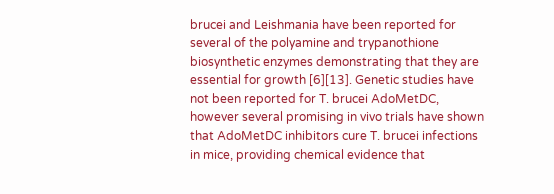brucei and Leishmania have been reported for several of the polyamine and trypanothione biosynthetic enzymes demonstrating that they are essential for growth [6][13]. Genetic studies have not been reported for T. brucei AdoMetDC, however several promising in vivo trials have shown that AdoMetDC inhibitors cure T. brucei infections in mice, providing chemical evidence that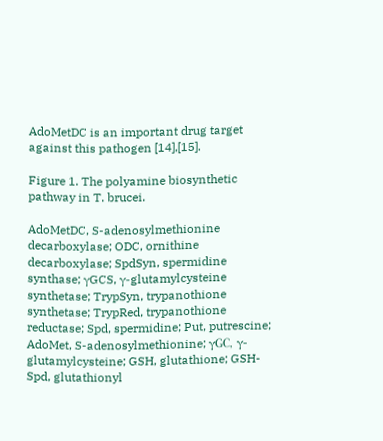AdoMetDC is an important drug target against this pathogen [14],[15].

Figure 1. The polyamine biosynthetic pathway in T. brucei.

AdoMetDC, S-adenosylmethionine decarboxylase; ODC, ornithine decarboxylase; SpdSyn, spermidine synthase; γGCS, γ-glutamylcysteine synthetase; TrypSyn, trypanothione synthetase; TrypRed, trypanothione reductase; Spd, spermidine; Put, putrescine; AdoMet, S-adenosylmethionine; γGC, γ-glutamylcysteine; GSH, glutathione; GSH-Spd, glutathionyl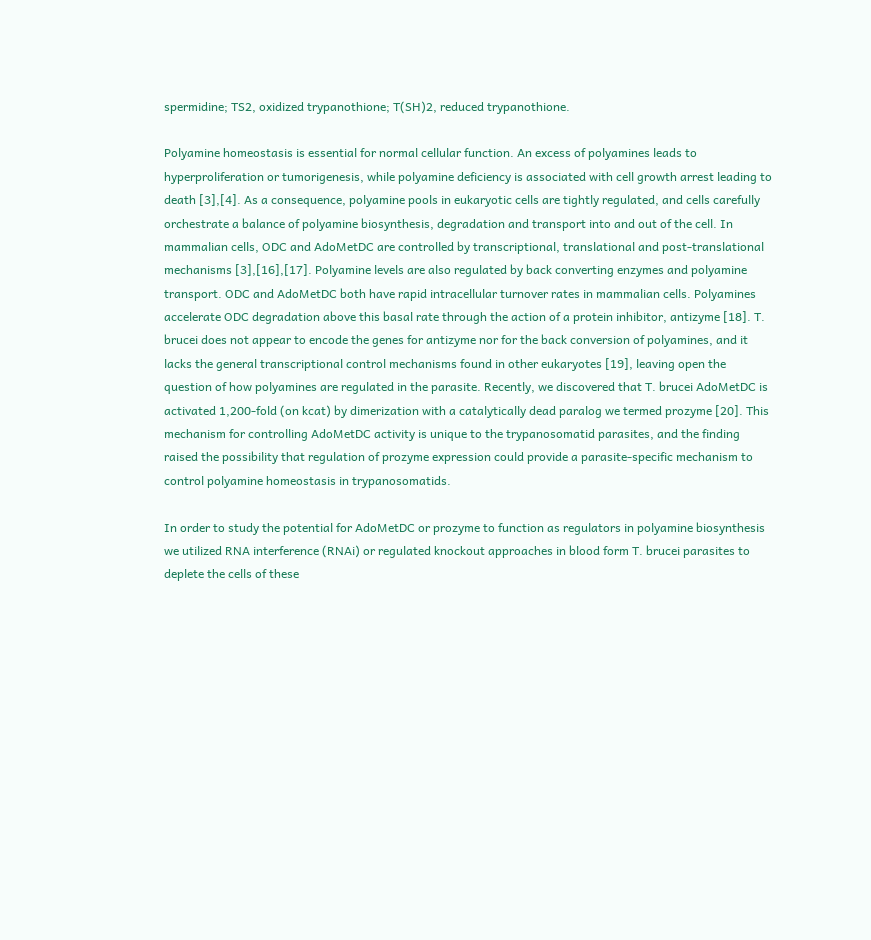spermidine; TS2, oxidized trypanothione; T(SH)2, reduced trypanothione.

Polyamine homeostasis is essential for normal cellular function. An excess of polyamines leads to hyperproliferation or tumorigenesis, while polyamine deficiency is associated with cell growth arrest leading to death [3],[4]. As a consequence, polyamine pools in eukaryotic cells are tightly regulated, and cells carefully orchestrate a balance of polyamine biosynthesis, degradation and transport into and out of the cell. In mammalian cells, ODC and AdoMetDC are controlled by transcriptional, translational and post-translational mechanisms [3],[16],[17]. Polyamine levels are also regulated by back converting enzymes and polyamine transport. ODC and AdoMetDC both have rapid intracellular turnover rates in mammalian cells. Polyamines accelerate ODC degradation above this basal rate through the action of a protein inhibitor, antizyme [18]. T. brucei does not appear to encode the genes for antizyme nor for the back conversion of polyamines, and it lacks the general transcriptional control mechanisms found in other eukaryotes [19], leaving open the question of how polyamines are regulated in the parasite. Recently, we discovered that T. brucei AdoMetDC is activated 1,200-fold (on kcat) by dimerization with a catalytically dead paralog we termed prozyme [20]. This mechanism for controlling AdoMetDC activity is unique to the trypanosomatid parasites, and the finding raised the possibility that regulation of prozyme expression could provide a parasite-specific mechanism to control polyamine homeostasis in trypanosomatids.

In order to study the potential for AdoMetDC or prozyme to function as regulators in polyamine biosynthesis we utilized RNA interference (RNAi) or regulated knockout approaches in blood form T. brucei parasites to deplete the cells of these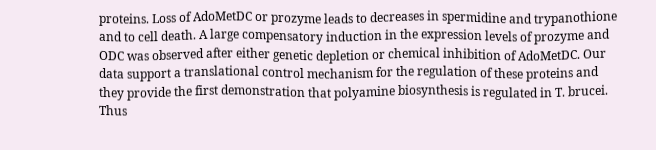proteins. Loss of AdoMetDC or prozyme leads to decreases in spermidine and trypanothione and to cell death. A large compensatory induction in the expression levels of prozyme and ODC was observed after either genetic depletion or chemical inhibition of AdoMetDC. Our data support a translational control mechanism for the regulation of these proteins and they provide the first demonstration that polyamine biosynthesis is regulated in T. brucei. Thus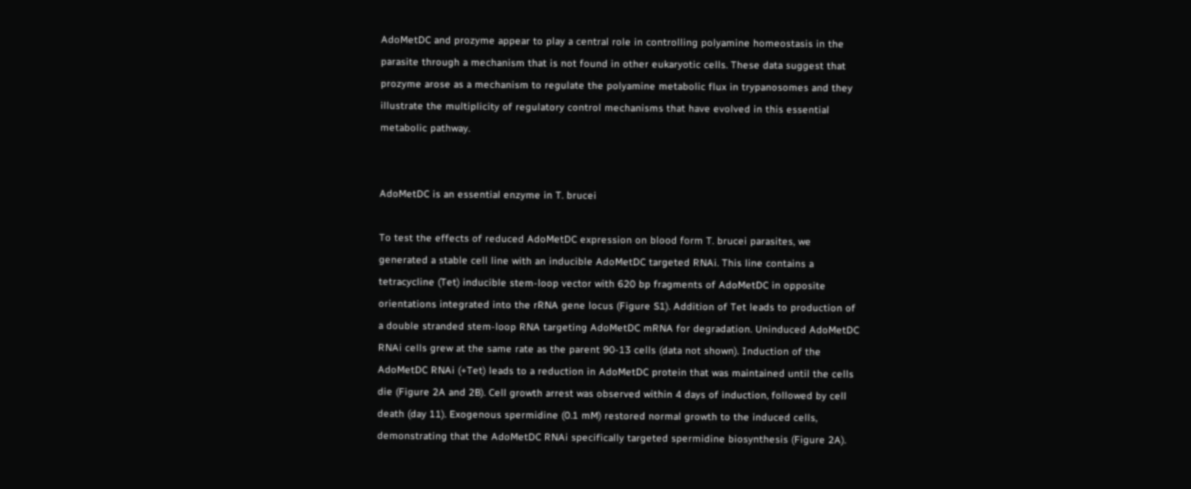AdoMetDC and prozyme appear to play a central role in controlling polyamine homeostasis in the parasite through a mechanism that is not found in other eukaryotic cells. These data suggest that prozyme arose as a mechanism to regulate the polyamine metabolic flux in trypanosomes and they illustrate the multiplicity of regulatory control mechanisms that have evolved in this essential metabolic pathway.


AdoMetDC is an essential enzyme in T. brucei

To test the effects of reduced AdoMetDC expression on blood form T. brucei parasites, we generated a stable cell line with an inducible AdoMetDC targeted RNAi. This line contains a tetracycline (Tet) inducible stem-loop vector with 620 bp fragments of AdoMetDC in opposite orientations integrated into the rRNA gene locus (Figure S1). Addition of Tet leads to production of a double stranded stem-loop RNA targeting AdoMetDC mRNA for degradation. Uninduced AdoMetDC RNAi cells grew at the same rate as the parent 90-13 cells (data not shown). Induction of the AdoMetDC RNAi (+Tet) leads to a reduction in AdoMetDC protein that was maintained until the cells die (Figure 2A and 2B). Cell growth arrest was observed within 4 days of induction, followed by cell death (day 11). Exogenous spermidine (0.1 mM) restored normal growth to the induced cells, demonstrating that the AdoMetDC RNAi specifically targeted spermidine biosynthesis (Figure 2A).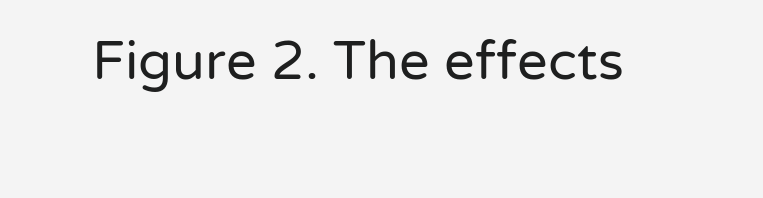Figure 2. The effects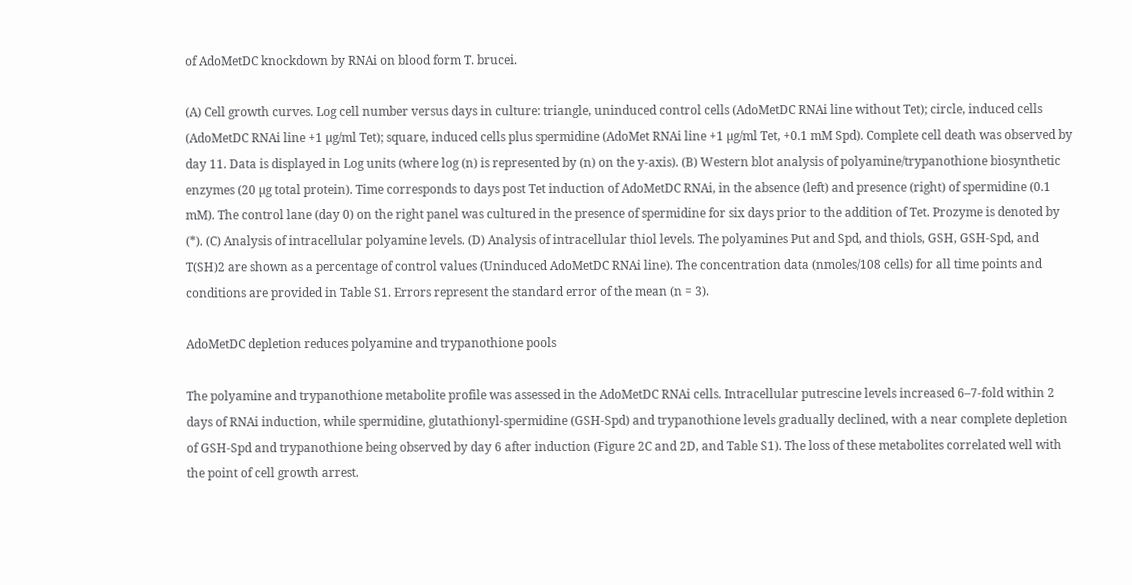of AdoMetDC knockdown by RNAi on blood form T. brucei.

(A) Cell growth curves. Log cell number versus days in culture: triangle, uninduced control cells (AdoMetDC RNAi line without Tet); circle, induced cells (AdoMetDC RNAi line +1 µg/ml Tet); square, induced cells plus spermidine (AdoMet RNAi line +1 µg/ml Tet, +0.1 mM Spd). Complete cell death was observed by day 11. Data is displayed in Log units (where log (n) is represented by (n) on the y-axis). (B) Western blot analysis of polyamine/trypanothione biosynthetic enzymes (20 µg total protein). Time corresponds to days post Tet induction of AdoMetDC RNAi, in the absence (left) and presence (right) of spermidine (0.1 mM). The control lane (day 0) on the right panel was cultured in the presence of spermidine for six days prior to the addition of Tet. Prozyme is denoted by (*). (C) Analysis of intracellular polyamine levels. (D) Analysis of intracellular thiol levels. The polyamines Put and Spd, and thiols, GSH, GSH-Spd, and T(SH)2 are shown as a percentage of control values (Uninduced AdoMetDC RNAi line). The concentration data (nmoles/108 cells) for all time points and conditions are provided in Table S1. Errors represent the standard error of the mean (n = 3).

AdoMetDC depletion reduces polyamine and trypanothione pools

The polyamine and trypanothione metabolite profile was assessed in the AdoMetDC RNAi cells. Intracellular putrescine levels increased 6–7-fold within 2 days of RNAi induction, while spermidine, glutathionyl-spermidine (GSH-Spd) and trypanothione levels gradually declined, with a near complete depletion of GSH-Spd and trypanothione being observed by day 6 after induction (Figure 2C and 2D, and Table S1). The loss of these metabolites correlated well with the point of cell growth arrest.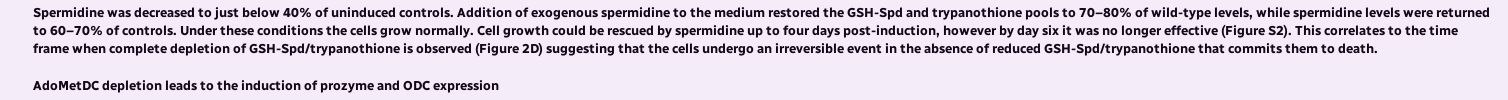Spermidine was decreased to just below 40% of uninduced controls. Addition of exogenous spermidine to the medium restored the GSH-Spd and trypanothione pools to 70–80% of wild-type levels, while spermidine levels were returned to 60–70% of controls. Under these conditions the cells grow normally. Cell growth could be rescued by spermidine up to four days post-induction, however by day six it was no longer effective (Figure S2). This correlates to the time frame when complete depletion of GSH-Spd/trypanothione is observed (Figure 2D) suggesting that the cells undergo an irreversible event in the absence of reduced GSH-Spd/trypanothione that commits them to death.

AdoMetDC depletion leads to the induction of prozyme and ODC expression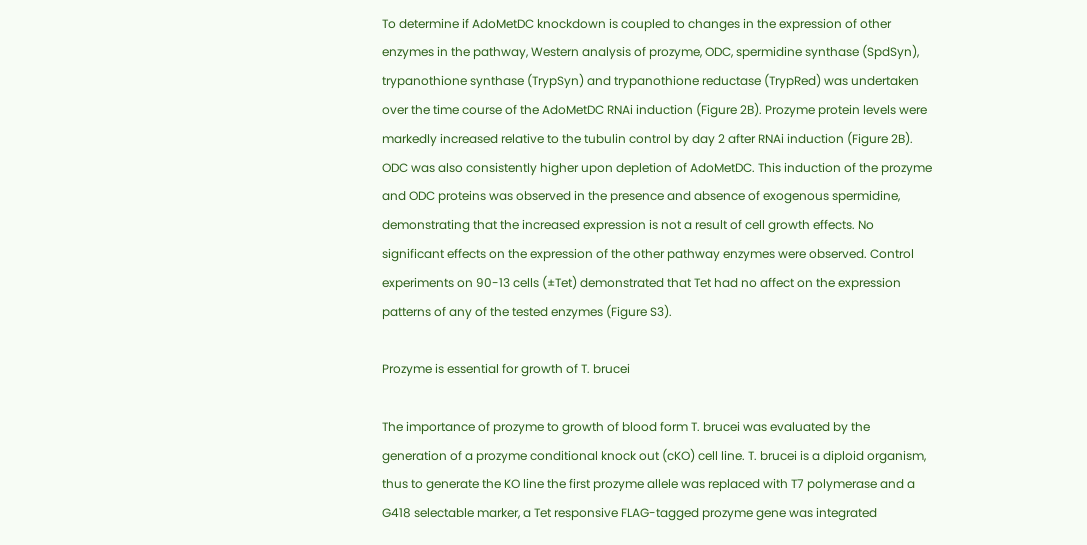To determine if AdoMetDC knockdown is coupled to changes in the expression of other enzymes in the pathway, Western analysis of prozyme, ODC, spermidine synthase (SpdSyn), trypanothione synthase (TrypSyn) and trypanothione reductase (TrypRed) was undertaken over the time course of the AdoMetDC RNAi induction (Figure 2B). Prozyme protein levels were markedly increased relative to the tubulin control by day 2 after RNAi induction (Figure 2B). ODC was also consistently higher upon depletion of AdoMetDC. This induction of the prozyme and ODC proteins was observed in the presence and absence of exogenous spermidine, demonstrating that the increased expression is not a result of cell growth effects. No significant effects on the expression of the other pathway enzymes were observed. Control experiments on 90-13 cells (±Tet) demonstrated that Tet had no affect on the expression patterns of any of the tested enzymes (Figure S3).

Prozyme is essential for growth of T. brucei

The importance of prozyme to growth of blood form T. brucei was evaluated by the generation of a prozyme conditional knock out (cKO) cell line. T. brucei is a diploid organism, thus to generate the KO line the first prozyme allele was replaced with T7 polymerase and a G418 selectable marker, a Tet responsive FLAG-tagged prozyme gene was integrated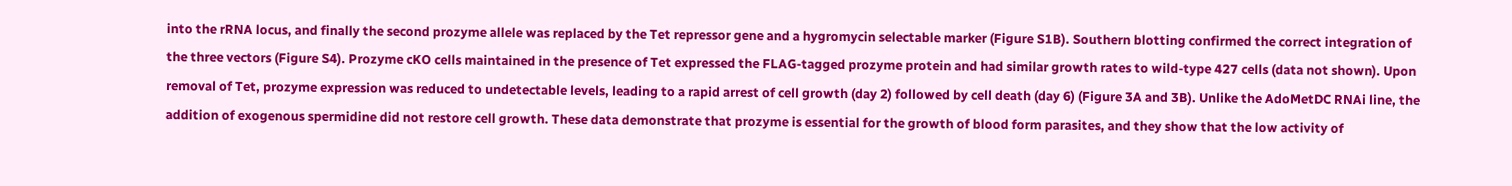into the rRNA locus, and finally the second prozyme allele was replaced by the Tet repressor gene and a hygromycin selectable marker (Figure S1B). Southern blotting confirmed the correct integration of the three vectors (Figure S4). Prozyme cKO cells maintained in the presence of Tet expressed the FLAG-tagged prozyme protein and had similar growth rates to wild-type 427 cells (data not shown). Upon removal of Tet, prozyme expression was reduced to undetectable levels, leading to a rapid arrest of cell growth (day 2) followed by cell death (day 6) (Figure 3A and 3B). Unlike the AdoMetDC RNAi line, the addition of exogenous spermidine did not restore cell growth. These data demonstrate that prozyme is essential for the growth of blood form parasites, and they show that the low activity of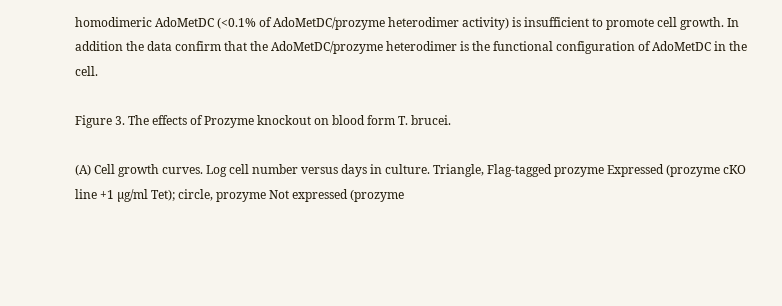homodimeric AdoMetDC (<0.1% of AdoMetDC/prozyme heterodimer activity) is insufficient to promote cell growth. In addition the data confirm that the AdoMetDC/prozyme heterodimer is the functional configuration of AdoMetDC in the cell.

Figure 3. The effects of Prozyme knockout on blood form T. brucei.

(A) Cell growth curves. Log cell number versus days in culture. Triangle, Flag-tagged prozyme Expressed (prozyme cKO line +1 µg/ml Tet); circle, prozyme Not expressed (prozyme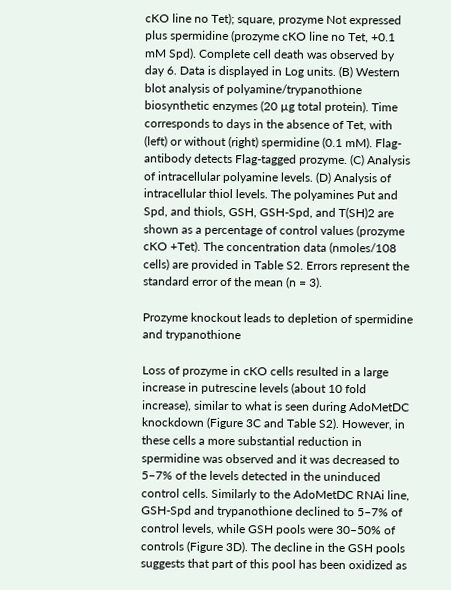cKO line no Tet); square, prozyme Not expressed plus spermidine (prozyme cKO line no Tet, +0.1 mM Spd). Complete cell death was observed by day 6. Data is displayed in Log units. (B) Western blot analysis of polyamine/trypanothione biosynthetic enzymes (20 µg total protein). Time corresponds to days in the absence of Tet, with (left) or without (right) spermidine (0.1 mM). Flag-antibody detects Flag-tagged prozyme. (C) Analysis of intracellular polyamine levels. (D) Analysis of intracellular thiol levels. The polyamines Put and Spd, and thiols, GSH, GSH-Spd, and T(SH)2 are shown as a percentage of control values (prozyme cKO +Tet). The concentration data (nmoles/108 cells) are provided in Table S2. Errors represent the standard error of the mean (n = 3).

Prozyme knockout leads to depletion of spermidine and trypanothione

Loss of prozyme in cKO cells resulted in a large increase in putrescine levels (about 10 fold increase), similar to what is seen during AdoMetDC knockdown (Figure 3C and Table S2). However, in these cells a more substantial reduction in spermidine was observed and it was decreased to 5–7% of the levels detected in the uninduced control cells. Similarly to the AdoMetDC RNAi line, GSH-Spd and trypanothione declined to 5–7% of control levels, while GSH pools were 30–50% of controls (Figure 3D). The decline in the GSH pools suggests that part of this pool has been oxidized as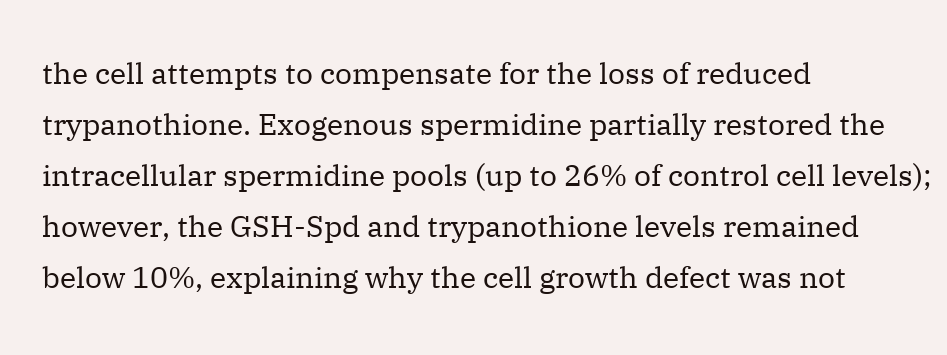the cell attempts to compensate for the loss of reduced trypanothione. Exogenous spermidine partially restored the intracellular spermidine pools (up to 26% of control cell levels); however, the GSH-Spd and trypanothione levels remained below 10%, explaining why the cell growth defect was not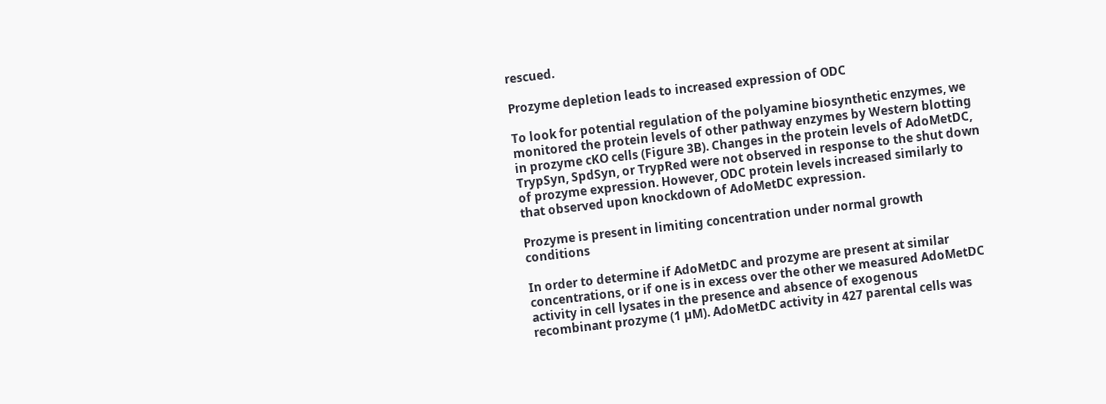rescued.

Prozyme depletion leads to increased expression of ODC

To look for potential regulation of the polyamine biosynthetic enzymes, we monitored the protein levels of other pathway enzymes by Western blotting in prozyme cKO cells (Figure 3B). Changes in the protein levels of AdoMetDC, TrypSyn, SpdSyn, or TrypRed were not observed in response to the shut down of prozyme expression. However, ODC protein levels increased similarly to that observed upon knockdown of AdoMetDC expression.

Prozyme is present in limiting concentration under normal growth conditions

In order to determine if AdoMetDC and prozyme are present at similar concentrations, or if one is in excess over the other we measured AdoMetDC activity in cell lysates in the presence and absence of exogenous recombinant prozyme (1 µM). AdoMetDC activity in 427 parental cells was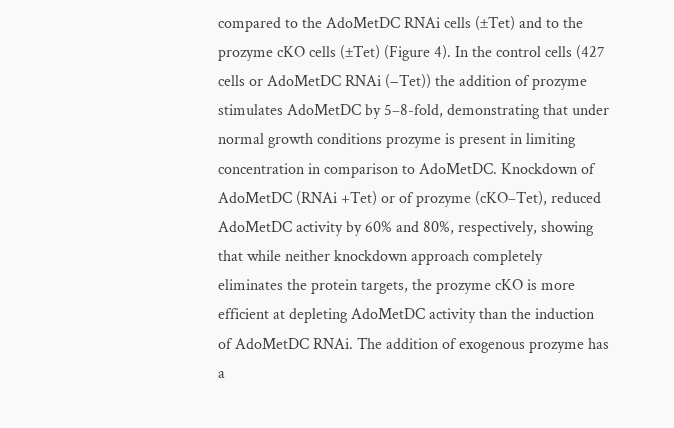compared to the AdoMetDC RNAi cells (±Tet) and to the prozyme cKO cells (±Tet) (Figure 4). In the control cells (427 cells or AdoMetDC RNAi (−Tet)) the addition of prozyme stimulates AdoMetDC by 5–8-fold, demonstrating that under normal growth conditions prozyme is present in limiting concentration in comparison to AdoMetDC. Knockdown of AdoMetDC (RNAi +Tet) or of prozyme (cKO–Tet), reduced AdoMetDC activity by 60% and 80%, respectively, showing that while neither knockdown approach completely eliminates the protein targets, the prozyme cKO is more efficient at depleting AdoMetDC activity than the induction of AdoMetDC RNAi. The addition of exogenous prozyme has a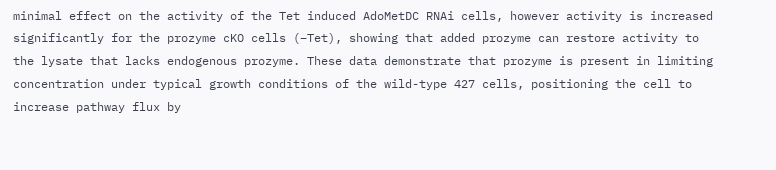minimal effect on the activity of the Tet induced AdoMetDC RNAi cells, however activity is increased significantly for the prozyme cKO cells (−Tet), showing that added prozyme can restore activity to the lysate that lacks endogenous prozyme. These data demonstrate that prozyme is present in limiting concentration under typical growth conditions of the wild-type 427 cells, positioning the cell to increase pathway flux by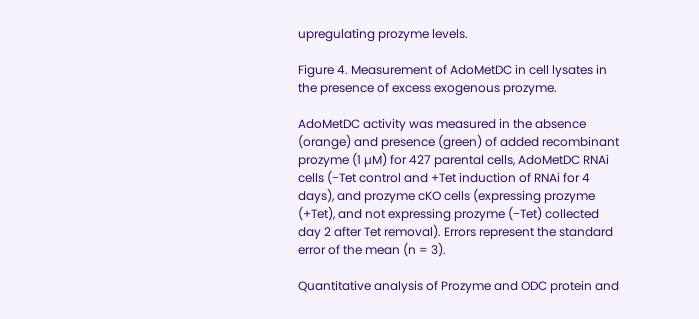upregulating prozyme levels.

Figure 4. Measurement of AdoMetDC in cell lysates in the presence of excess exogenous prozyme.

AdoMetDC activity was measured in the absence (orange) and presence (green) of added recombinant prozyme (1 µM) for 427 parental cells, AdoMetDC RNAi cells (−Tet control and +Tet induction of RNAi for 4 days), and prozyme cKO cells (expressing prozyme (+Tet), and not expressing prozyme (−Tet) collected day 2 after Tet removal). Errors represent the standard error of the mean (n = 3).

Quantitative analysis of Prozyme and ODC protein and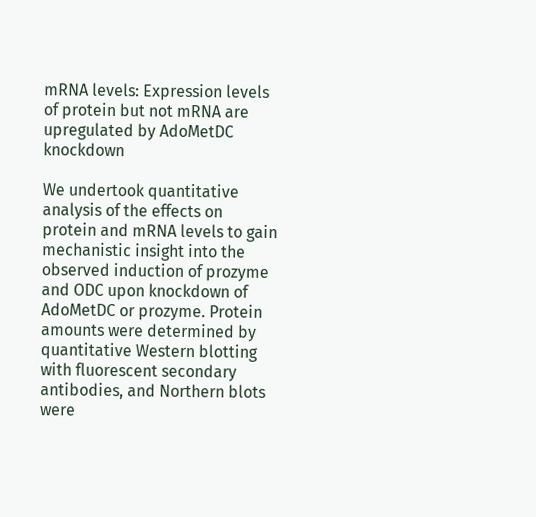mRNA levels: Expression levels of protein but not mRNA are upregulated by AdoMetDC knockdown

We undertook quantitative analysis of the effects on protein and mRNA levels to gain mechanistic insight into the observed induction of prozyme and ODC upon knockdown of AdoMetDC or prozyme. Protein amounts were determined by quantitative Western blotting with fluorescent secondary antibodies, and Northern blots were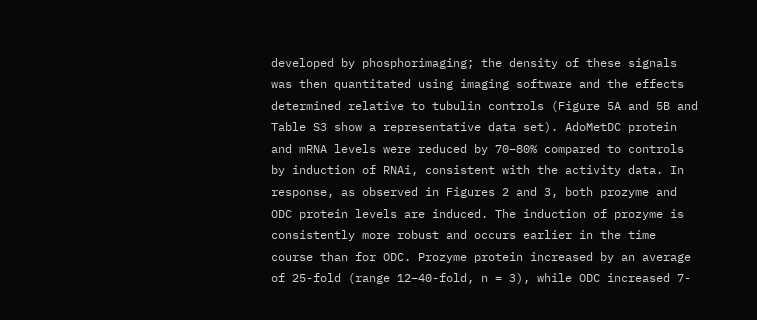developed by phosphorimaging; the density of these signals was then quantitated using imaging software and the effects determined relative to tubulin controls (Figure 5A and 5B and Table S3 show a representative data set). AdoMetDC protein and mRNA levels were reduced by 70–80% compared to controls by induction of RNAi, consistent with the activity data. In response, as observed in Figures 2 and 3, both prozyme and ODC protein levels are induced. The induction of prozyme is consistently more robust and occurs earlier in the time course than for ODC. Prozyme protein increased by an average of 25-fold (range 12–40-fold, n = 3), while ODC increased 7-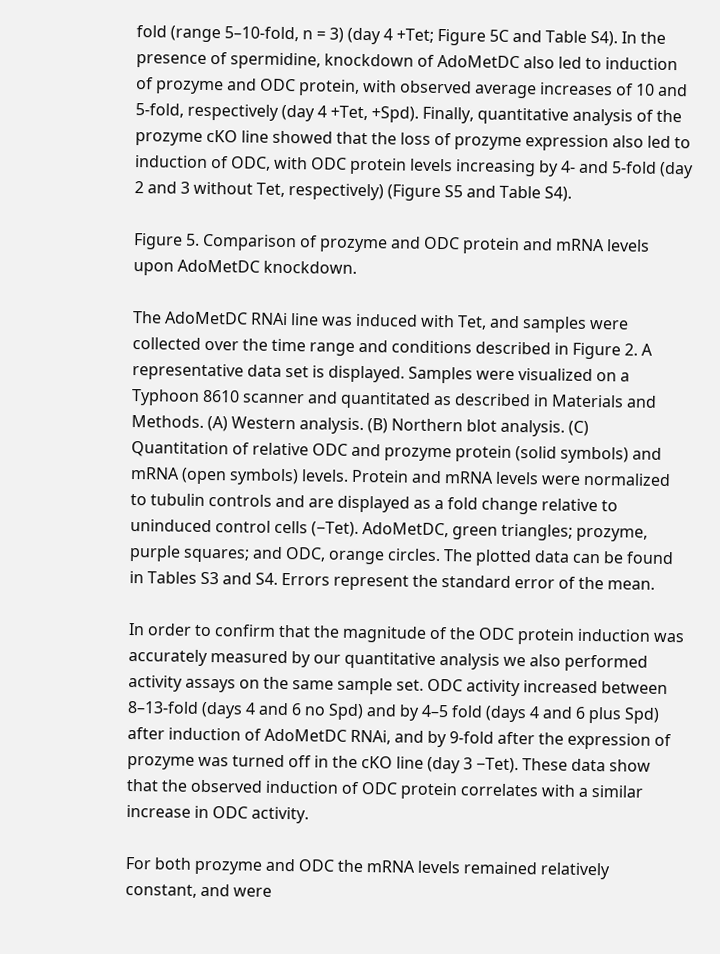fold (range 5–10-fold, n = 3) (day 4 +Tet; Figure 5C and Table S4). In the presence of spermidine, knockdown of AdoMetDC also led to induction of prozyme and ODC protein, with observed average increases of 10 and 5-fold, respectively (day 4 +Tet, +Spd). Finally, quantitative analysis of the prozyme cKO line showed that the loss of prozyme expression also led to induction of ODC, with ODC protein levels increasing by 4- and 5-fold (day 2 and 3 without Tet, respectively) (Figure S5 and Table S4).

Figure 5. Comparison of prozyme and ODC protein and mRNA levels upon AdoMetDC knockdown.

The AdoMetDC RNAi line was induced with Tet, and samples were collected over the time range and conditions described in Figure 2. A representative data set is displayed. Samples were visualized on a Typhoon 8610 scanner and quantitated as described in Materials and Methods. (A) Western analysis. (B) Northern blot analysis. (C) Quantitation of relative ODC and prozyme protein (solid symbols) and mRNA (open symbols) levels. Protein and mRNA levels were normalized to tubulin controls and are displayed as a fold change relative to uninduced control cells (−Tet). AdoMetDC, green triangles; prozyme, purple squares; and ODC, orange circles. The plotted data can be found in Tables S3 and S4. Errors represent the standard error of the mean.

In order to confirm that the magnitude of the ODC protein induction was accurately measured by our quantitative analysis we also performed activity assays on the same sample set. ODC activity increased between 8–13-fold (days 4 and 6 no Spd) and by 4–5 fold (days 4 and 6 plus Spd) after induction of AdoMetDC RNAi, and by 9-fold after the expression of prozyme was turned off in the cKO line (day 3 −Tet). These data show that the observed induction of ODC protein correlates with a similar increase in ODC activity.

For both prozyme and ODC the mRNA levels remained relatively constant, and were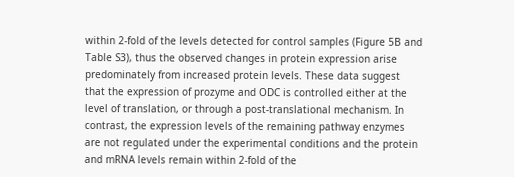within 2-fold of the levels detected for control samples (Figure 5B and Table S3), thus the observed changes in protein expression arise predominately from increased protein levels. These data suggest that the expression of prozyme and ODC is controlled either at the level of translation, or through a post-translational mechanism. In contrast, the expression levels of the remaining pathway enzymes are not regulated under the experimental conditions and the protein and mRNA levels remain within 2-fold of the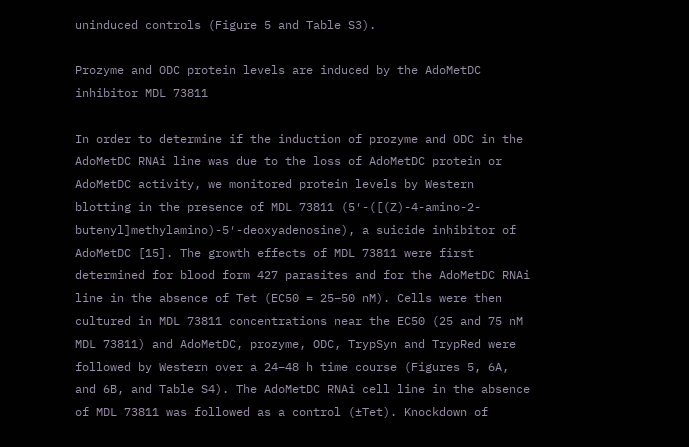uninduced controls (Figure 5 and Table S3).

Prozyme and ODC protein levels are induced by the AdoMetDC inhibitor MDL 73811

In order to determine if the induction of prozyme and ODC in the AdoMetDC RNAi line was due to the loss of AdoMetDC protein or AdoMetDC activity, we monitored protein levels by Western blotting in the presence of MDL 73811 (5′-([(Z)-4-amino-2-butenyl]methylamino)-5′-deoxyadenosine), a suicide inhibitor of AdoMetDC [15]. The growth effects of MDL 73811 were first determined for blood form 427 parasites and for the AdoMetDC RNAi line in the absence of Tet (EC50 = 25–50 nM). Cells were then cultured in MDL 73811 concentrations near the EC50 (25 and 75 nM MDL 73811) and AdoMetDC, prozyme, ODC, TrypSyn and TrypRed were followed by Western over a 24–48 h time course (Figures 5, 6A, and 6B, and Table S4). The AdoMetDC RNAi cell line in the absence of MDL 73811 was followed as a control (±Tet). Knockdown of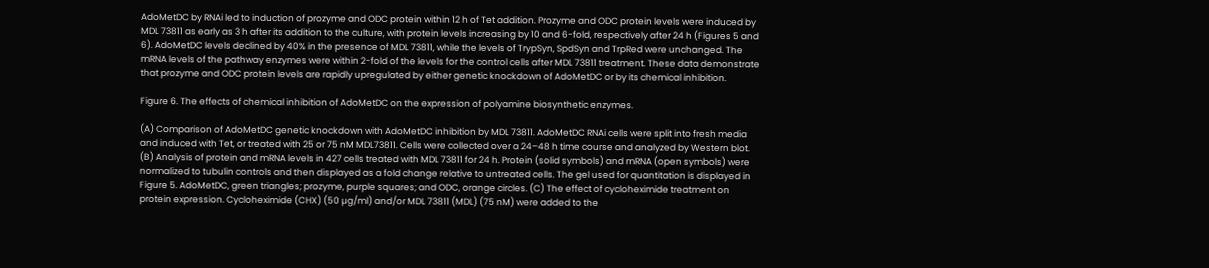AdoMetDC by RNAi led to induction of prozyme and ODC protein within 12 h of Tet addition. Prozyme and ODC protein levels were induced by MDL 73811 as early as 3 h after its addition to the culture, with protein levels increasing by 10 and 6-fold, respectively after 24 h (Figures 5 and 6). AdoMetDC levels declined by 40% in the presence of MDL 73811, while the levels of TrypSyn, SpdSyn and TrpRed were unchanged. The mRNA levels of the pathway enzymes were within 2-fold of the levels for the control cells after MDL 73811 treatment. These data demonstrate that prozyme and ODC protein levels are rapidly upregulated by either genetic knockdown of AdoMetDC or by its chemical inhibition.

Figure 6. The effects of chemical inhibition of AdoMetDC on the expression of polyamine biosynthetic enzymes.

(A) Comparison of AdoMetDC genetic knockdown with AdoMetDC inhibition by MDL 73811. AdoMetDC RNAi cells were split into fresh media and induced with Tet, or treated with 25 or 75 nM MDL73811. Cells were collected over a 24–48 h time course and analyzed by Western blot. (B) Analysis of protein and mRNA levels in 427 cells treated with MDL 73811 for 24 h. Protein (solid symbols) and mRNA (open symbols) were normalized to tubulin controls and then displayed as a fold change relative to untreated cells. The gel used for quantitation is displayed in Figure 5. AdoMetDC, green triangles; prozyme, purple squares; and ODC, orange circles. (C) The effect of cycloheximide treatment on protein expression. Cycloheximide (CHX) (50 µg/ml) and/or MDL 73811 (MDL) (75 nM) were added to the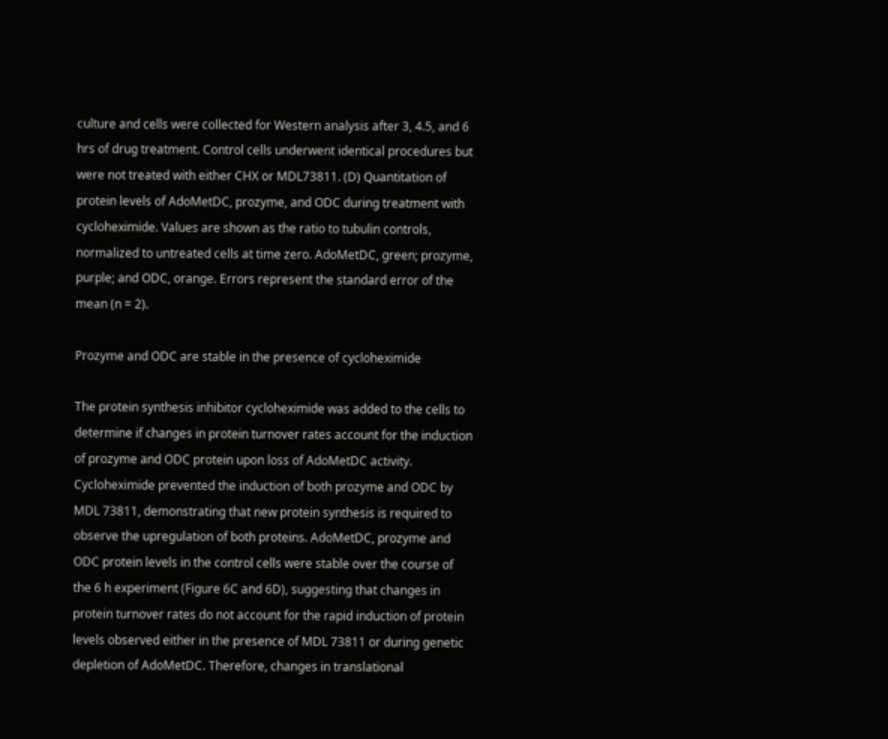culture and cells were collected for Western analysis after 3, 4.5, and 6 hrs of drug treatment. Control cells underwent identical procedures but were not treated with either CHX or MDL73811. (D) Quantitation of protein levels of AdoMetDC, prozyme, and ODC during treatment with cycloheximide. Values are shown as the ratio to tubulin controls, normalized to untreated cells at time zero. AdoMetDC, green; prozyme, purple; and ODC, orange. Errors represent the standard error of the mean (n = 2).

Prozyme and ODC are stable in the presence of cycloheximide

The protein synthesis inhibitor cycloheximide was added to the cells to determine if changes in protein turnover rates account for the induction of prozyme and ODC protein upon loss of AdoMetDC activity. Cycloheximide prevented the induction of both prozyme and ODC by MDL 73811, demonstrating that new protein synthesis is required to observe the upregulation of both proteins. AdoMetDC, prozyme and ODC protein levels in the control cells were stable over the course of the 6 h experiment (Figure 6C and 6D), suggesting that changes in protein turnover rates do not account for the rapid induction of protein levels observed either in the presence of MDL 73811 or during genetic depletion of AdoMetDC. Therefore, changes in translational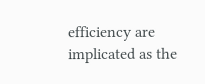efficiency are implicated as the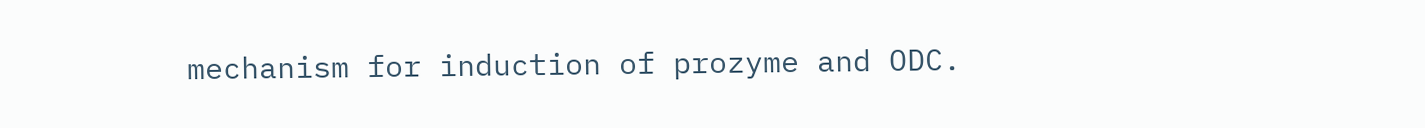mechanism for induction of prozyme and ODC.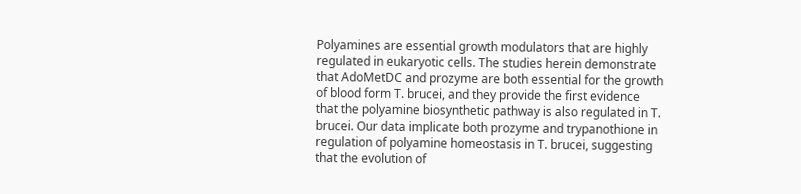Polyamines are essential growth modulators that are highly regulated in eukaryotic cells. The studies herein demonstrate that AdoMetDC and prozyme are both essential for the growth of blood form T. brucei, and they provide the first evidence that the polyamine biosynthetic pathway is also regulated in T. brucei. Our data implicate both prozyme and trypanothione in regulation of polyamine homeostasis in T. brucei, suggesting that the evolution of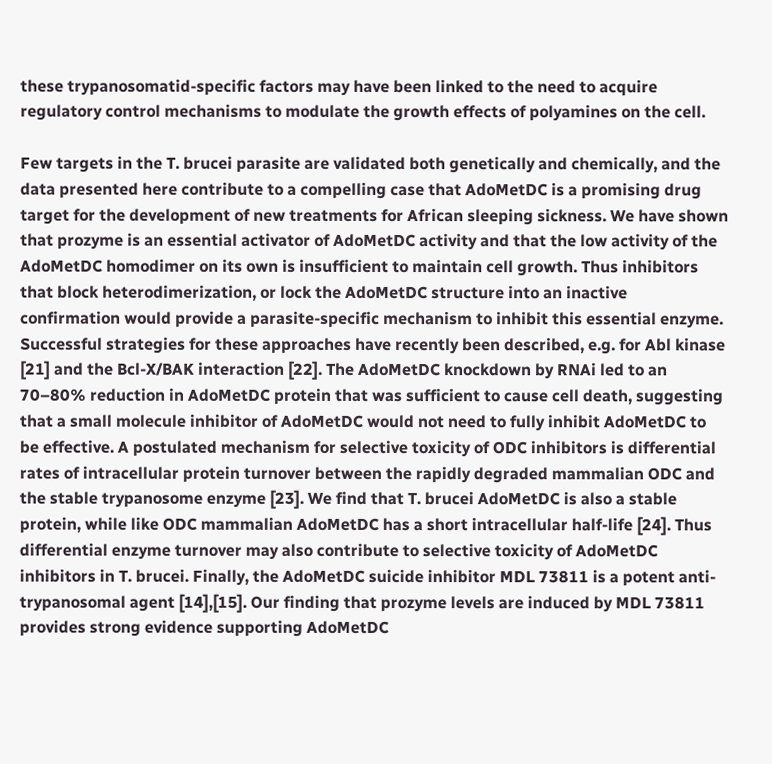these trypanosomatid-specific factors may have been linked to the need to acquire regulatory control mechanisms to modulate the growth effects of polyamines on the cell.

Few targets in the T. brucei parasite are validated both genetically and chemically, and the data presented here contribute to a compelling case that AdoMetDC is a promising drug target for the development of new treatments for African sleeping sickness. We have shown that prozyme is an essential activator of AdoMetDC activity and that the low activity of the AdoMetDC homodimer on its own is insufficient to maintain cell growth. Thus inhibitors that block heterodimerization, or lock the AdoMetDC structure into an inactive confirmation would provide a parasite-specific mechanism to inhibit this essential enzyme. Successful strategies for these approaches have recently been described, e.g. for Abl kinase [21] and the Bcl-X/BAK interaction [22]. The AdoMetDC knockdown by RNAi led to an 70–80% reduction in AdoMetDC protein that was sufficient to cause cell death, suggesting that a small molecule inhibitor of AdoMetDC would not need to fully inhibit AdoMetDC to be effective. A postulated mechanism for selective toxicity of ODC inhibitors is differential rates of intracellular protein turnover between the rapidly degraded mammalian ODC and the stable trypanosome enzyme [23]. We find that T. brucei AdoMetDC is also a stable protein, while like ODC mammalian AdoMetDC has a short intracellular half-life [24]. Thus differential enzyme turnover may also contribute to selective toxicity of AdoMetDC inhibitors in T. brucei. Finally, the AdoMetDC suicide inhibitor MDL 73811 is a potent anti-trypanosomal agent [14],[15]. Our finding that prozyme levels are induced by MDL 73811 provides strong evidence supporting AdoMetDC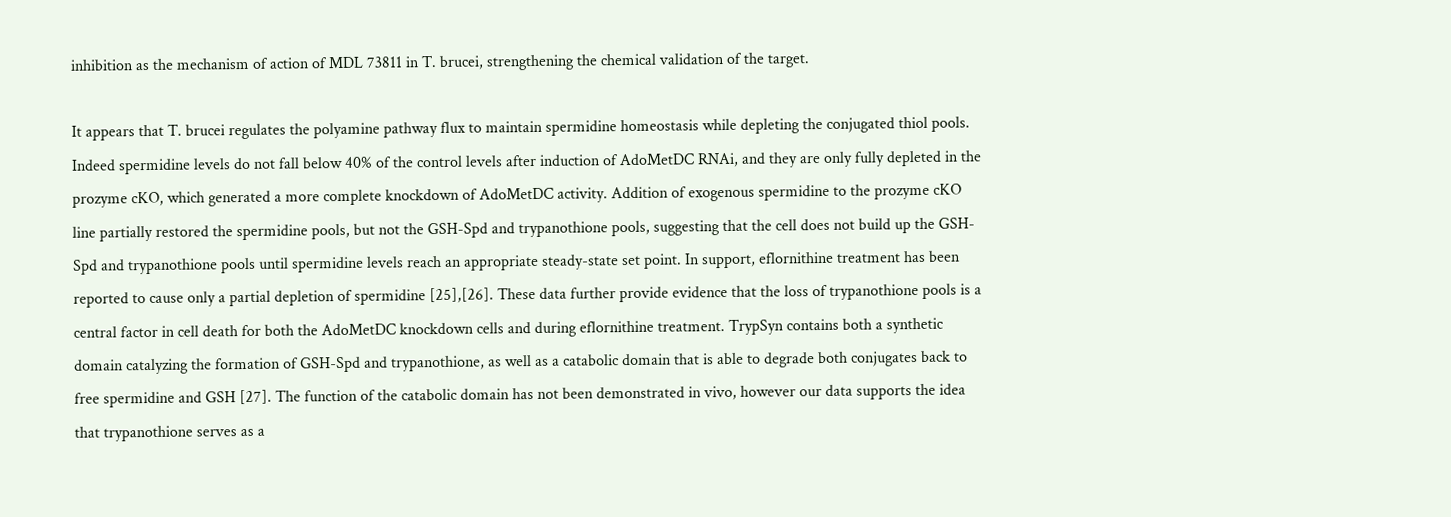inhibition as the mechanism of action of MDL 73811 in T. brucei, strengthening the chemical validation of the target.

It appears that T. brucei regulates the polyamine pathway flux to maintain spermidine homeostasis while depleting the conjugated thiol pools. Indeed spermidine levels do not fall below 40% of the control levels after induction of AdoMetDC RNAi, and they are only fully depleted in the prozyme cKO, which generated a more complete knockdown of AdoMetDC activity. Addition of exogenous spermidine to the prozyme cKO line partially restored the spermidine pools, but not the GSH-Spd and trypanothione pools, suggesting that the cell does not build up the GSH-Spd and trypanothione pools until spermidine levels reach an appropriate steady-state set point. In support, eflornithine treatment has been reported to cause only a partial depletion of spermidine [25],[26]. These data further provide evidence that the loss of trypanothione pools is a central factor in cell death for both the AdoMetDC knockdown cells and during eflornithine treatment. TrypSyn contains both a synthetic domain catalyzing the formation of GSH-Spd and trypanothione, as well as a catabolic domain that is able to degrade both conjugates back to free spermidine and GSH [27]. The function of the catabolic domain has not been demonstrated in vivo, however our data supports the idea that trypanothione serves as a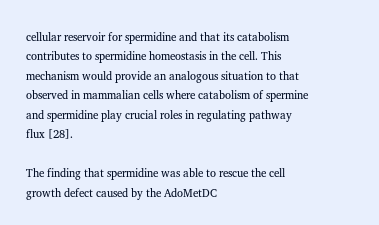cellular reservoir for spermidine and that its catabolism contributes to spermidine homeostasis in the cell. This mechanism would provide an analogous situation to that observed in mammalian cells where catabolism of spermine and spermidine play crucial roles in regulating pathway flux [28].

The finding that spermidine was able to rescue the cell growth defect caused by the AdoMetDC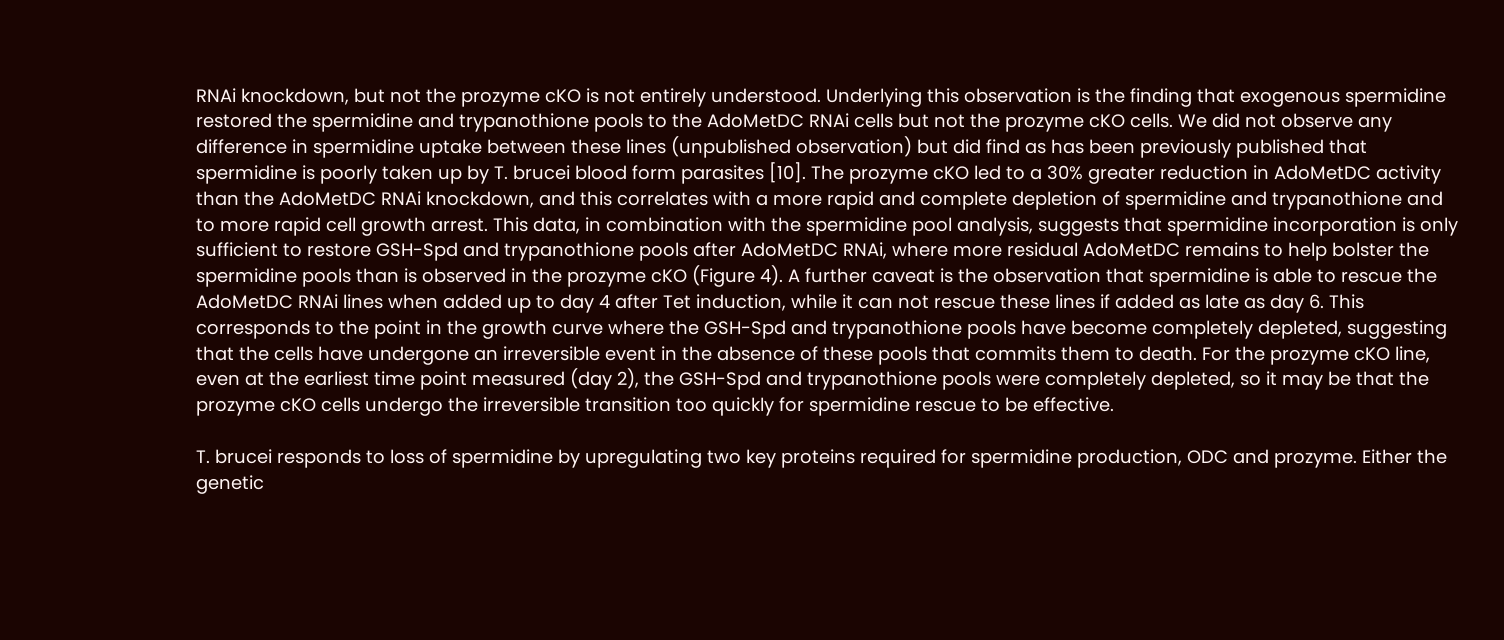RNAi knockdown, but not the prozyme cKO is not entirely understood. Underlying this observation is the finding that exogenous spermidine restored the spermidine and trypanothione pools to the AdoMetDC RNAi cells but not the prozyme cKO cells. We did not observe any difference in spermidine uptake between these lines (unpublished observation) but did find as has been previously published that spermidine is poorly taken up by T. brucei blood form parasites [10]. The prozyme cKO led to a 30% greater reduction in AdoMetDC activity than the AdoMetDC RNAi knockdown, and this correlates with a more rapid and complete depletion of spermidine and trypanothione and to more rapid cell growth arrest. This data, in combination with the spermidine pool analysis, suggests that spermidine incorporation is only sufficient to restore GSH-Spd and trypanothione pools after AdoMetDC RNAi, where more residual AdoMetDC remains to help bolster the spermidine pools than is observed in the prozyme cKO (Figure 4). A further caveat is the observation that spermidine is able to rescue the AdoMetDC RNAi lines when added up to day 4 after Tet induction, while it can not rescue these lines if added as late as day 6. This corresponds to the point in the growth curve where the GSH-Spd and trypanothione pools have become completely depleted, suggesting that the cells have undergone an irreversible event in the absence of these pools that commits them to death. For the prozyme cKO line, even at the earliest time point measured (day 2), the GSH-Spd and trypanothione pools were completely depleted, so it may be that the prozyme cKO cells undergo the irreversible transition too quickly for spermidine rescue to be effective.

T. brucei responds to loss of spermidine by upregulating two key proteins required for spermidine production, ODC and prozyme. Either the genetic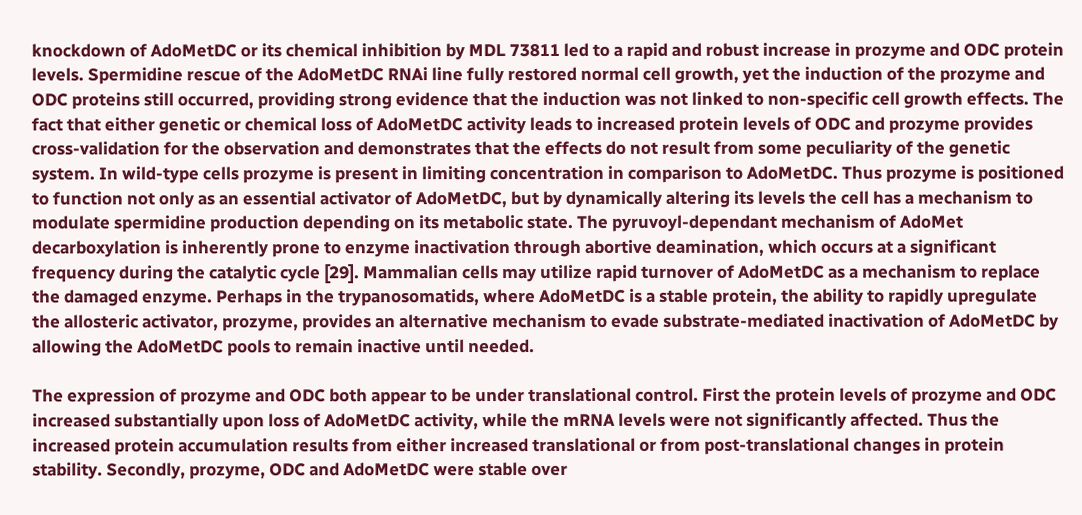knockdown of AdoMetDC or its chemical inhibition by MDL 73811 led to a rapid and robust increase in prozyme and ODC protein levels. Spermidine rescue of the AdoMetDC RNAi line fully restored normal cell growth, yet the induction of the prozyme and ODC proteins still occurred, providing strong evidence that the induction was not linked to non-specific cell growth effects. The fact that either genetic or chemical loss of AdoMetDC activity leads to increased protein levels of ODC and prozyme provides cross-validation for the observation and demonstrates that the effects do not result from some peculiarity of the genetic system. In wild-type cells prozyme is present in limiting concentration in comparison to AdoMetDC. Thus prozyme is positioned to function not only as an essential activator of AdoMetDC, but by dynamically altering its levels the cell has a mechanism to modulate spermidine production depending on its metabolic state. The pyruvoyl-dependant mechanism of AdoMet decarboxylation is inherently prone to enzyme inactivation through abortive deamination, which occurs at a significant frequency during the catalytic cycle [29]. Mammalian cells may utilize rapid turnover of AdoMetDC as a mechanism to replace the damaged enzyme. Perhaps in the trypanosomatids, where AdoMetDC is a stable protein, the ability to rapidly upregulate the allosteric activator, prozyme, provides an alternative mechanism to evade substrate-mediated inactivation of AdoMetDC by allowing the AdoMetDC pools to remain inactive until needed.

The expression of prozyme and ODC both appear to be under translational control. First the protein levels of prozyme and ODC increased substantially upon loss of AdoMetDC activity, while the mRNA levels were not significantly affected. Thus the increased protein accumulation results from either increased translational or from post-translational changes in protein stability. Secondly, prozyme, ODC and AdoMetDC were stable over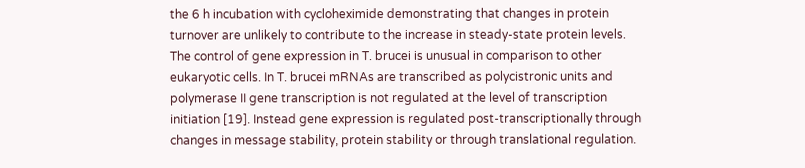the 6 h incubation with cycloheximide demonstrating that changes in protein turnover are unlikely to contribute to the increase in steady-state protein levels. The control of gene expression in T. brucei is unusual in comparison to other eukaryotic cells. In T. brucei mRNAs are transcribed as polycistronic units and polymerase II gene transcription is not regulated at the level of transcription initiation [19]. Instead gene expression is regulated post-transcriptionally through changes in message stability, protein stability or through translational regulation.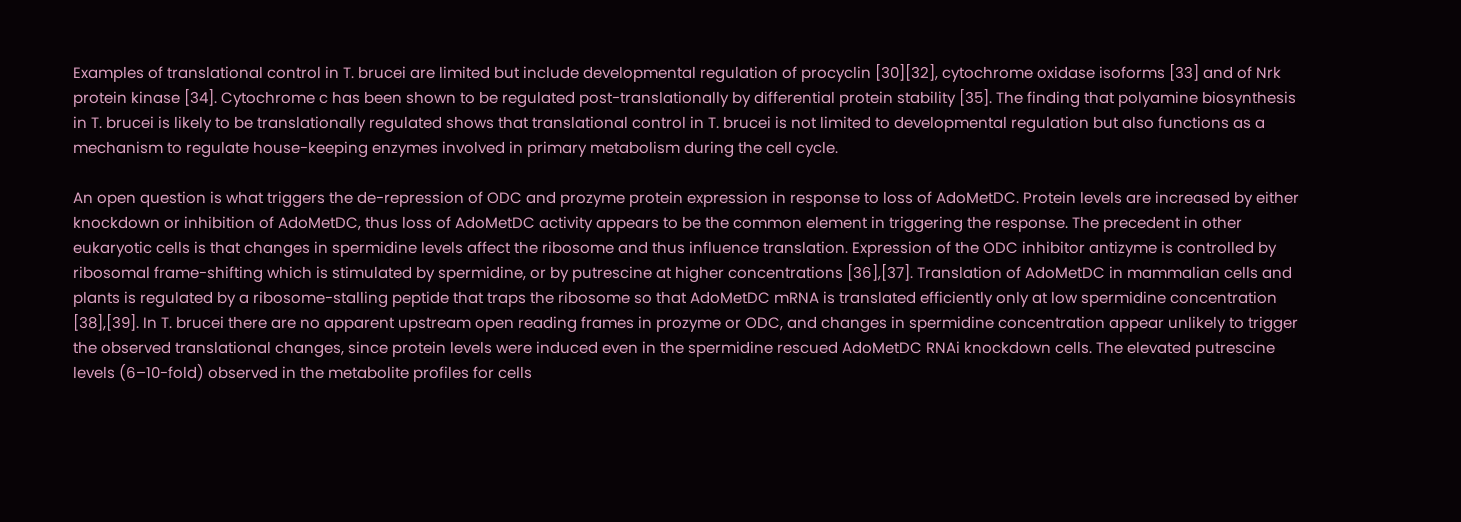Examples of translational control in T. brucei are limited but include developmental regulation of procyclin [30][32], cytochrome oxidase isoforms [33] and of Nrk protein kinase [34]. Cytochrome c has been shown to be regulated post-translationally by differential protein stability [35]. The finding that polyamine biosynthesis in T. brucei is likely to be translationally regulated shows that translational control in T. brucei is not limited to developmental regulation but also functions as a mechanism to regulate house-keeping enzymes involved in primary metabolism during the cell cycle.

An open question is what triggers the de-repression of ODC and prozyme protein expression in response to loss of AdoMetDC. Protein levels are increased by either knockdown or inhibition of AdoMetDC, thus loss of AdoMetDC activity appears to be the common element in triggering the response. The precedent in other eukaryotic cells is that changes in spermidine levels affect the ribosome and thus influence translation. Expression of the ODC inhibitor antizyme is controlled by ribosomal frame-shifting which is stimulated by spermidine, or by putrescine at higher concentrations [36],[37]. Translation of AdoMetDC in mammalian cells and plants is regulated by a ribosome-stalling peptide that traps the ribosome so that AdoMetDC mRNA is translated efficiently only at low spermidine concentration [38],[39]. In T. brucei there are no apparent upstream open reading frames in prozyme or ODC, and changes in spermidine concentration appear unlikely to trigger the observed translational changes, since protein levels were induced even in the spermidine rescued AdoMetDC RNAi knockdown cells. The elevated putrescine levels (6–10-fold) observed in the metabolite profiles for cells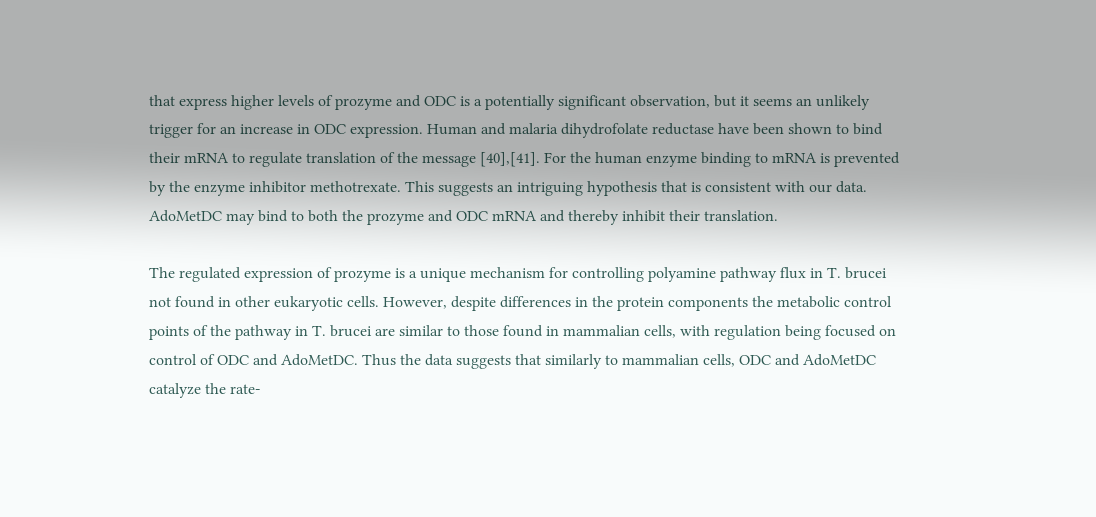that express higher levels of prozyme and ODC is a potentially significant observation, but it seems an unlikely trigger for an increase in ODC expression. Human and malaria dihydrofolate reductase have been shown to bind their mRNA to regulate translation of the message [40],[41]. For the human enzyme binding to mRNA is prevented by the enzyme inhibitor methotrexate. This suggests an intriguing hypothesis that is consistent with our data. AdoMetDC may bind to both the prozyme and ODC mRNA and thereby inhibit their translation.

The regulated expression of prozyme is a unique mechanism for controlling polyamine pathway flux in T. brucei not found in other eukaryotic cells. However, despite differences in the protein components the metabolic control points of the pathway in T. brucei are similar to those found in mammalian cells, with regulation being focused on control of ODC and AdoMetDC. Thus the data suggests that similarly to mammalian cells, ODC and AdoMetDC catalyze the rate-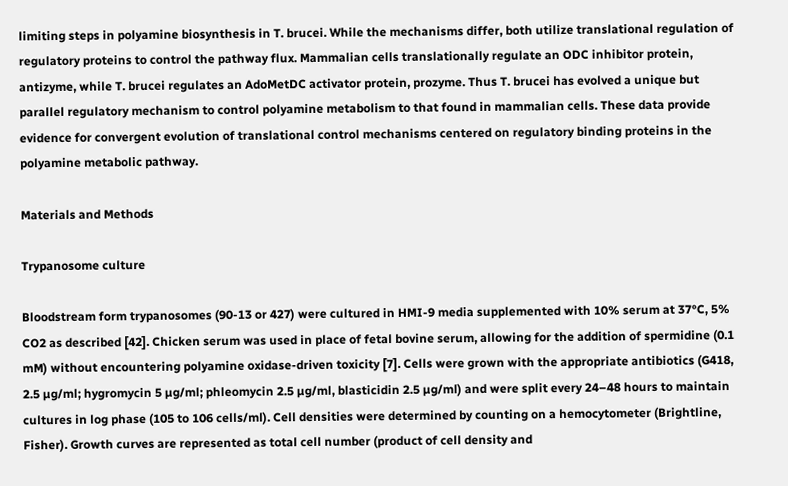limiting steps in polyamine biosynthesis in T. brucei. While the mechanisms differ, both utilize translational regulation of regulatory proteins to control the pathway flux. Mammalian cells translationally regulate an ODC inhibitor protein, antizyme, while T. brucei regulates an AdoMetDC activator protein, prozyme. Thus T. brucei has evolved a unique but parallel regulatory mechanism to control polyamine metabolism to that found in mammalian cells. These data provide evidence for convergent evolution of translational control mechanisms centered on regulatory binding proteins in the polyamine metabolic pathway.

Materials and Methods

Trypanosome culture

Bloodstream form trypanosomes (90-13 or 427) were cultured in HMI-9 media supplemented with 10% serum at 37°C, 5% CO2 as described [42]. Chicken serum was used in place of fetal bovine serum, allowing for the addition of spermidine (0.1 mM) without encountering polyamine oxidase-driven toxicity [7]. Cells were grown with the appropriate antibiotics (G418, 2.5 µg/ml; hygromycin 5 µg/ml; phleomycin 2.5 µg/ml, blasticidin 2.5 µg/ml) and were split every 24–48 hours to maintain cultures in log phase (105 to 106 cells/ml). Cell densities were determined by counting on a hemocytometer (Brightline, Fisher). Growth curves are represented as total cell number (product of cell density and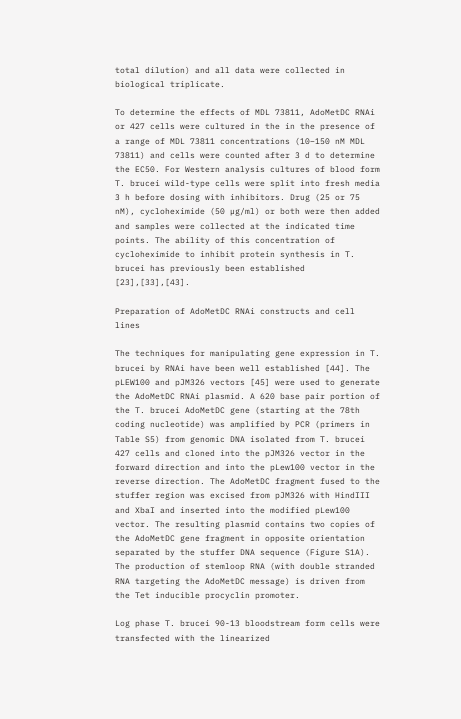total dilution) and all data were collected in biological triplicate.

To determine the effects of MDL 73811, AdoMetDC RNAi or 427 cells were cultured in the in the presence of a range of MDL 73811 concentrations (10–150 nM MDL 73811) and cells were counted after 3 d to determine the EC50. For Western analysis cultures of blood form T. brucei wild-type cells were split into fresh media 3 h before dosing with inhibitors. Drug (25 or 75 nM), cycloheximide (50 µg/ml) or both were then added and samples were collected at the indicated time points. The ability of this concentration of cycloheximide to inhibit protein synthesis in T. brucei has previously been established [23],[33],[43].

Preparation of AdoMetDC RNAi constructs and cell lines

The techniques for manipulating gene expression in T. brucei by RNAi have been well established [44]. The pLEW100 and pJM326 vectors [45] were used to generate the AdoMetDC RNAi plasmid. A 620 base pair portion of the T. brucei AdoMetDC gene (starting at the 78th coding nucleotide) was amplified by PCR (primers in Table S5) from genomic DNA isolated from T. brucei 427 cells and cloned into the pJM326 vector in the forward direction and into the pLew100 vector in the reverse direction. The AdoMetDC fragment fused to the stuffer region was excised from pJM326 with HindIII and XbaI and inserted into the modified pLew100 vector. The resulting plasmid contains two copies of the AdoMetDC gene fragment in opposite orientation separated by the stuffer DNA sequence (Figure S1A). The production of stemloop RNA (with double stranded RNA targeting the AdoMetDC message) is driven from the Tet inducible procyclin promoter.

Log phase T. brucei 90-13 bloodstream form cells were transfected with the linearized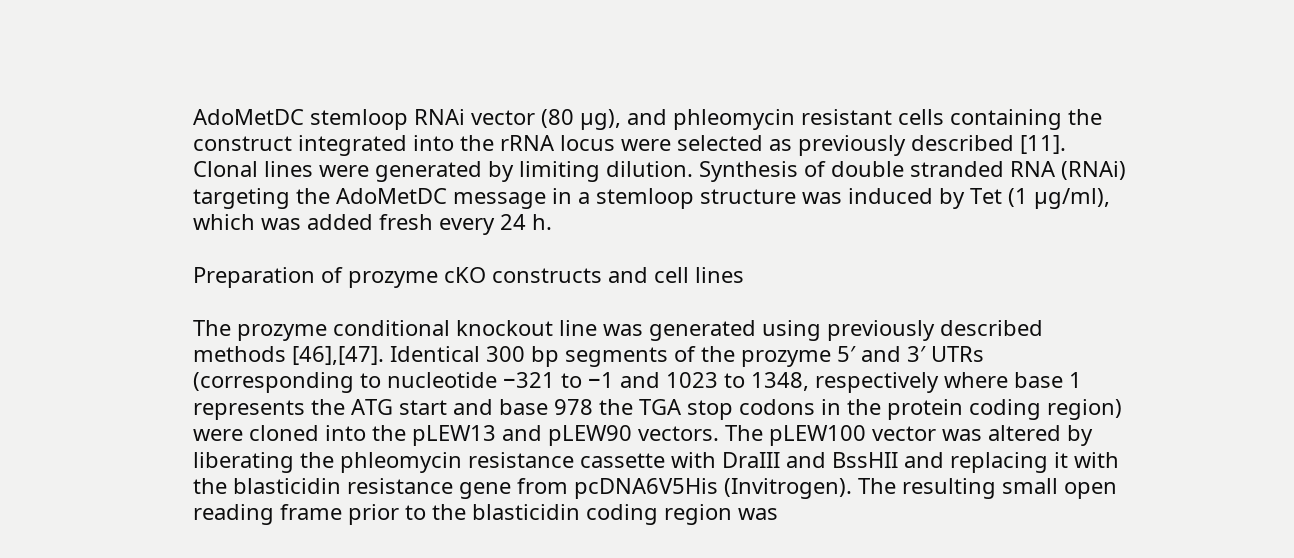AdoMetDC stemloop RNAi vector (80 µg), and phleomycin resistant cells containing the construct integrated into the rRNA locus were selected as previously described [11]. Clonal lines were generated by limiting dilution. Synthesis of double stranded RNA (RNAi) targeting the AdoMetDC message in a stemloop structure was induced by Tet (1 µg/ml), which was added fresh every 24 h.

Preparation of prozyme cKO constructs and cell lines

The prozyme conditional knockout line was generated using previously described methods [46],[47]. Identical 300 bp segments of the prozyme 5′ and 3′ UTRs (corresponding to nucleotide −321 to −1 and 1023 to 1348, respectively where base 1 represents the ATG start and base 978 the TGA stop codons in the protein coding region) were cloned into the pLEW13 and pLEW90 vectors. The pLEW100 vector was altered by liberating the phleomycin resistance cassette with DraIII and BssHII and replacing it with the blasticidin resistance gene from pcDNA6V5His (Invitrogen). The resulting small open reading frame prior to the blasticidin coding region was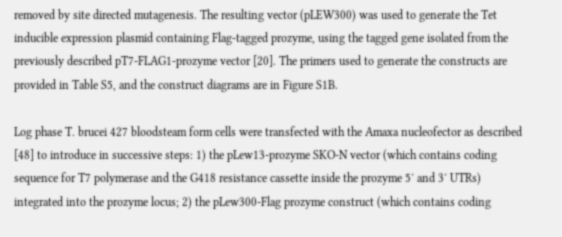removed by site directed mutagenesis. The resulting vector (pLEW300) was used to generate the Tet inducible expression plasmid containing Flag-tagged prozyme, using the tagged gene isolated from the previously described pT7-FLAG1-prozyme vector [20]. The primers used to generate the constructs are provided in Table S5, and the construct diagrams are in Figure S1B.

Log phase T. brucei 427 bloodsteam form cells were transfected with the Amaxa nucleofector as described [48] to introduce in successive steps: 1) the pLew13-prozyme SKO-N vector (which contains coding sequence for T7 polymerase and the G418 resistance cassette inside the prozyme 5′ and 3′ UTRs) integrated into the prozyme locus; 2) the pLew300-Flag prozyme construct (which contains coding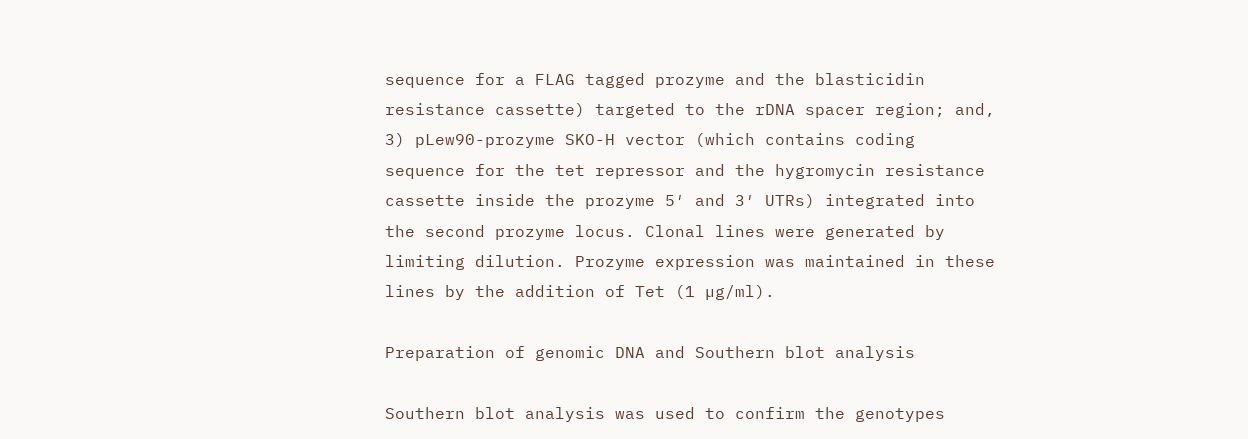sequence for a FLAG tagged prozyme and the blasticidin resistance cassette) targeted to the rDNA spacer region; and, 3) pLew90-prozyme SKO-H vector (which contains coding sequence for the tet repressor and the hygromycin resistance cassette inside the prozyme 5′ and 3′ UTRs) integrated into the second prozyme locus. Clonal lines were generated by limiting dilution. Prozyme expression was maintained in these lines by the addition of Tet (1 µg/ml).

Preparation of genomic DNA and Southern blot analysis

Southern blot analysis was used to confirm the genotypes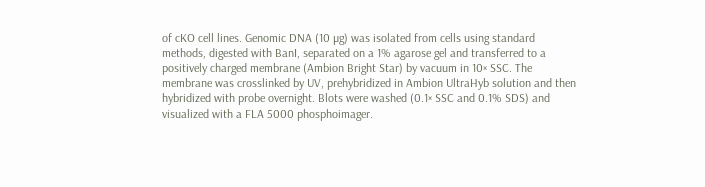of cKO cell lines. Genomic DNA (10 µg) was isolated from cells using standard methods, digested with BanI, separated on a 1% agarose gel and transferred to a positively charged membrane (Ambion Bright Star) by vacuum in 10× SSC. The membrane was crosslinked by UV, prehybridized in Ambion UltraHyb solution and then hybridized with probe overnight. Blots were washed (0.1× SSC and 0.1% SDS) and visualized with a FLA 5000 phosphoimager.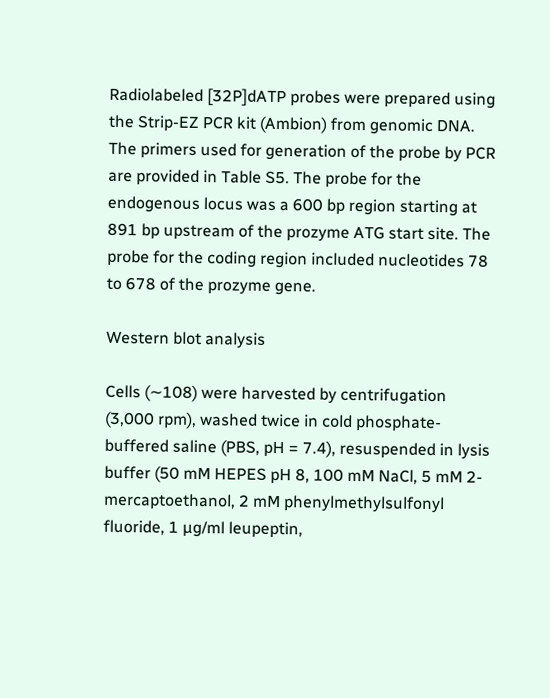Radiolabeled [32P]dATP probes were prepared using the Strip-EZ PCR kit (Ambion) from genomic DNA. The primers used for generation of the probe by PCR are provided in Table S5. The probe for the endogenous locus was a 600 bp region starting at 891 bp upstream of the prozyme ATG start site. The probe for the coding region included nucleotides 78 to 678 of the prozyme gene.

Western blot analysis

Cells (∼108) were harvested by centrifugation (3,000 rpm), washed twice in cold phosphate-buffered saline (PBS, pH = 7.4), resuspended in lysis buffer (50 mM HEPES pH 8, 100 mM NaCl, 5 mM 2-mercaptoethanol, 2 mM phenylmethylsulfonyl fluoride, 1 µg/ml leupeptin,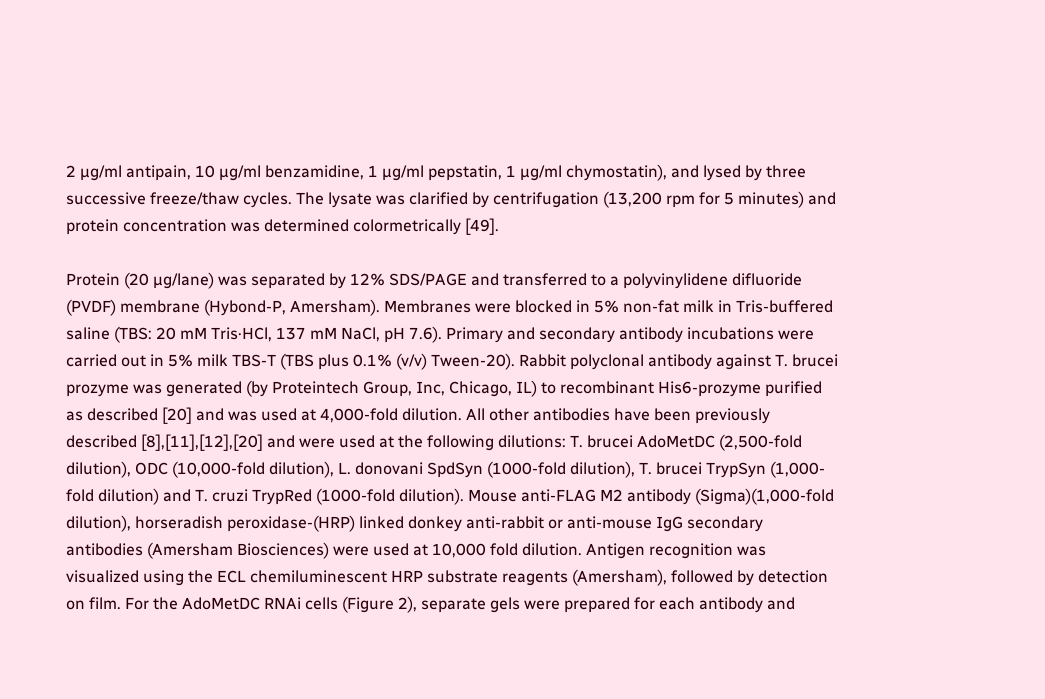2 µg/ml antipain, 10 µg/ml benzamidine, 1 µg/ml pepstatin, 1 µg/ml chymostatin), and lysed by three successive freeze/thaw cycles. The lysate was clarified by centrifugation (13,200 rpm for 5 minutes) and protein concentration was determined colormetrically [49].

Protein (20 µg/lane) was separated by 12% SDS/PAGE and transferred to a polyvinylidene difluoride (PVDF) membrane (Hybond-P, Amersham). Membranes were blocked in 5% non-fat milk in Tris-buffered saline (TBS: 20 mM Tris·HCl, 137 mM NaCl, pH 7.6). Primary and secondary antibody incubations were carried out in 5% milk TBS-T (TBS plus 0.1% (v/v) Tween-20). Rabbit polyclonal antibody against T. brucei prozyme was generated (by Proteintech Group, Inc, Chicago, IL) to recombinant His6-prozyme purified as described [20] and was used at 4,000-fold dilution. All other antibodies have been previously described [8],[11],[12],[20] and were used at the following dilutions: T. brucei AdoMetDC (2,500-fold dilution), ODC (10,000-fold dilution), L. donovani SpdSyn (1000-fold dilution), T. brucei TrypSyn (1,000-fold dilution) and T. cruzi TrypRed (1000-fold dilution). Mouse anti-FLAG M2 antibody (Sigma)(1,000-fold dilution), horseradish peroxidase-(HRP) linked donkey anti-rabbit or anti-mouse IgG secondary antibodies (Amersham Biosciences) were used at 10,000 fold dilution. Antigen recognition was visualized using the ECL chemiluminescent HRP substrate reagents (Amersham), followed by detection on film. For the AdoMetDC RNAi cells (Figure 2), separate gels were prepared for each antibody and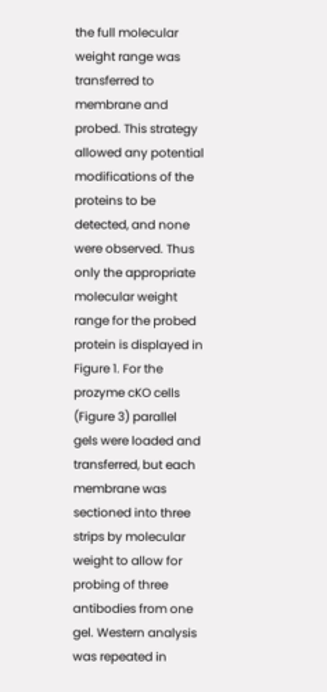the full molecular weight range was transferred to membrane and probed. This strategy allowed any potential modifications of the proteins to be detected, and none were observed. Thus only the appropriate molecular weight range for the probed protein is displayed in Figure 1. For the prozyme cKO cells (Figure 3) parallel gels were loaded and transferred, but each membrane was sectioned into three strips by molecular weight to allow for probing of three antibodies from one gel. Western analysis was repeated in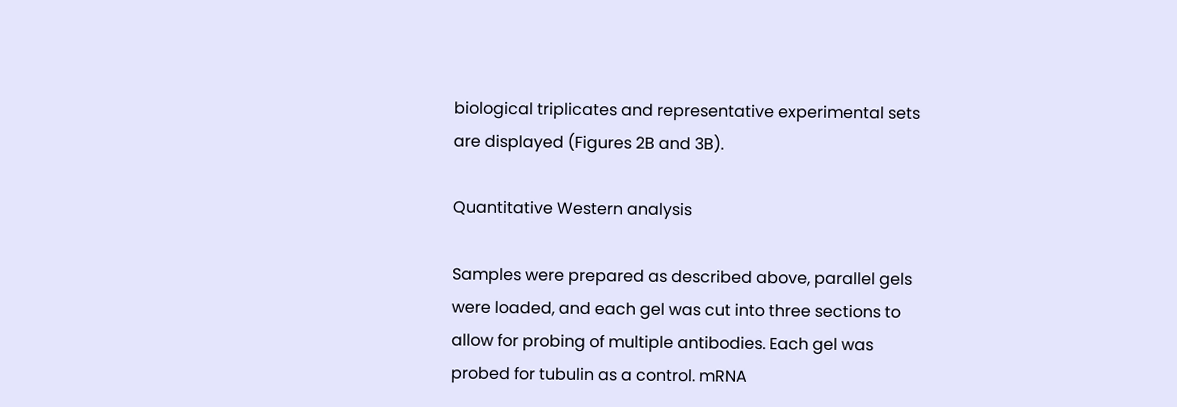biological triplicates and representative experimental sets are displayed (Figures 2B and 3B).

Quantitative Western analysis

Samples were prepared as described above, parallel gels were loaded, and each gel was cut into three sections to allow for probing of multiple antibodies. Each gel was probed for tubulin as a control. mRNA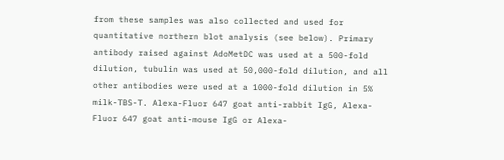from these samples was also collected and used for quantitative northern blot analysis (see below). Primary antibody raised against AdoMetDC was used at a 500-fold dilution, tubulin was used at 50,000-fold dilution, and all other antibodies were used at a 1000-fold dilution in 5% milk-TBS-T. Alexa-Fluor 647 goat anti-rabbit IgG, Alexa-Fluor 647 goat anti-mouse IgG or Alexa-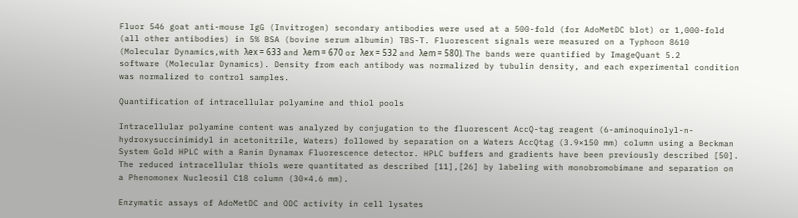Fluor 546 goat anti-mouse IgG (Invitrogen) secondary antibodies were used at a 500-fold (for AdoMetDC blot) or 1,000-fold (all other antibodies) in 5% BSA (bovine serum albumin) TBS-T. Fluorescent signals were measured on a Typhoon 8610 (Molecular Dynamics,with λex = 633 and λem = 670 or λex = 532 and λem = 580). The bands were quantified by ImageQuant 5.2 software (Molecular Dynamics). Density from each antibody was normalized by tubulin density, and each experimental condition was normalized to control samples.

Quantification of intracellular polyamine and thiol pools

Intracellular polyamine content was analyzed by conjugation to the fluorescent AccQ-tag reagent (6-aminoquinolyl-n-hydroxysuccinimidyl in acetonitrile, Waters) followed by separation on a Waters AccQtag (3.9×150 mm) column using a Beckman System Gold HPLC with a Ranin Dynamax Fluorescence detector. HPLC buffers and gradients have been previously described [50]. The reduced intracellular thiols were quantitated as described [11],[26] by labeling with monobromobimane and separation on a Phenomonex Nucleosil C18 column (30×4.6 mm).

Enzymatic assays of AdoMetDC and ODC activity in cell lysates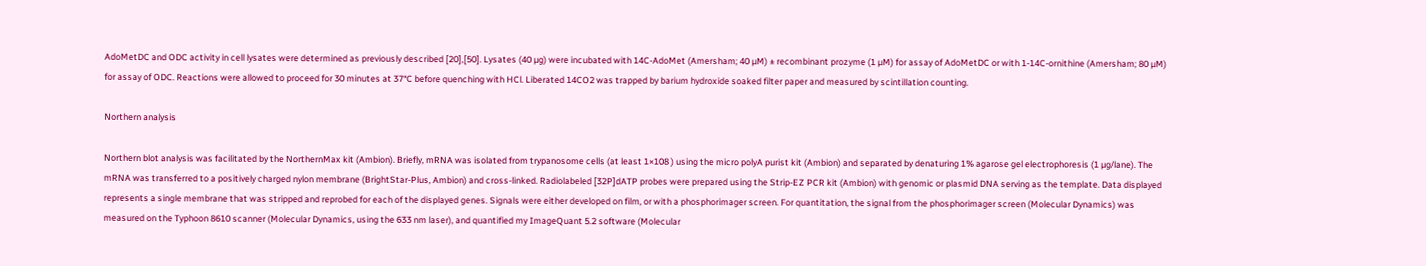AdoMetDC and ODC activity in cell lysates were determined as previously described [20],[50]. Lysates (40 µg) were incubated with 14C-AdoMet (Amersham; 40 µM) ± recombinant prozyme (1 µM) for assay of AdoMetDC or with 1-14C-ornithine (Amersham; 80 µM) for assay of ODC. Reactions were allowed to proceed for 30 minutes at 37°C before quenching with HCl. Liberated 14CO2 was trapped by barium hydroxide soaked filter paper and measured by scintillation counting.

Northern analysis

Northern blot analysis was facilitated by the NorthernMax kit (Ambion). Briefly, mRNA was isolated from trypanosome cells (at least 1×108 ) using the micro polyA purist kit (Ambion) and separated by denaturing 1% agarose gel electrophoresis (1 µg/lane). The mRNA was transferred to a positively charged nylon membrane (BrightStar-Plus, Ambion) and cross-linked. Radiolabeled [32P]dATP probes were prepared using the Strip-EZ PCR kit (Ambion) with genomic or plasmid DNA serving as the template. Data displayed represents a single membrane that was stripped and reprobed for each of the displayed genes. Signals were either developed on film, or with a phosphorimager screen. For quantitation, the signal from the phosphorimager screen (Molecular Dynamics) was measured on the Typhoon 8610 scanner (Molecular Dynamics, using the 633 nm laser), and quantified my ImageQuant 5.2 software (Molecular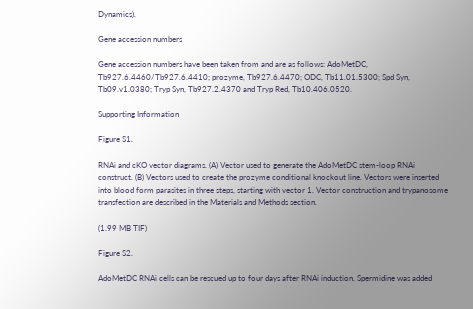Dynamics).

Gene accession numbers

Gene accession numbers have been taken from and are as follows: AdoMetDC, Tb927.6.4460/Tb927.6.4410; prozyme, Tb927.6.4470; ODC, Tb11.01.5300; Spd Syn, Tb09.v1.0380; Tryp Syn, Tb927.2.4370 and Tryp Red, Tb10.406.0520.

Supporting Information

Figure S1.

RNAi and cKO vector diagrams. (A) Vector used to generate the AdoMetDC stem-loop RNAi construct. (B) Vectors used to create the prozyme conditional knockout line. Vectors were inserted into blood form parasites in three steps, starting with vector 1. Vector construction and trypanosome transfection are described in the Materials and Methods section.

(1.99 MB TIF)

Figure S2.

AdoMetDC RNAi cells can be rescued up to four days after RNAi induction. Spermidine was added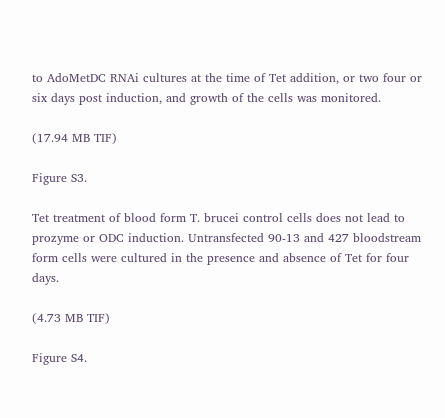to AdoMetDC RNAi cultures at the time of Tet addition, or two four or six days post induction, and growth of the cells was monitored.

(17.94 MB TIF)

Figure S3.

Tet treatment of blood form T. brucei control cells does not lead to prozyme or ODC induction. Untransfected 90-13 and 427 bloodstream form cells were cultured in the presence and absence of Tet for four days.

(4.73 MB TIF)

Figure S4.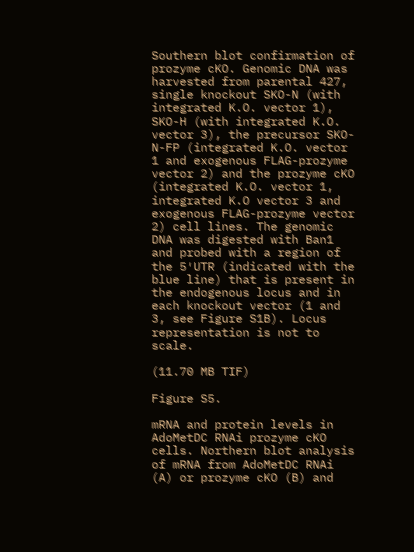Southern blot confirmation of prozyme cKO. Genomic DNA was harvested from parental 427, single knockout SKO-N (with integrated K.O. vector 1), SKO-H (with integrated K.O. vector 3), the precursor SKO-N-FP (integrated K.O. vector 1 and exogenous FLAG-prozyme vector 2) and the prozyme cKO (integrated K.O. vector 1, integrated K.O vector 3 and exogenous FLAG-prozyme vector 2) cell lines. The genomic DNA was digested with Ban1 and probed with a region of the 5′UTR (indicated with the blue line) that is present in the endogenous locus and in each knockout vector (1 and 3, see Figure S1B). Locus representation is not to scale.

(11.70 MB TIF)

Figure S5.

mRNA and protein levels in AdoMetDC RNAi prozyme cKO cells. Northern blot analysis of mRNA from AdoMetDC RNAi (A) or prozyme cKO (B) and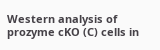Western analysis of prozyme cKO (C) cells in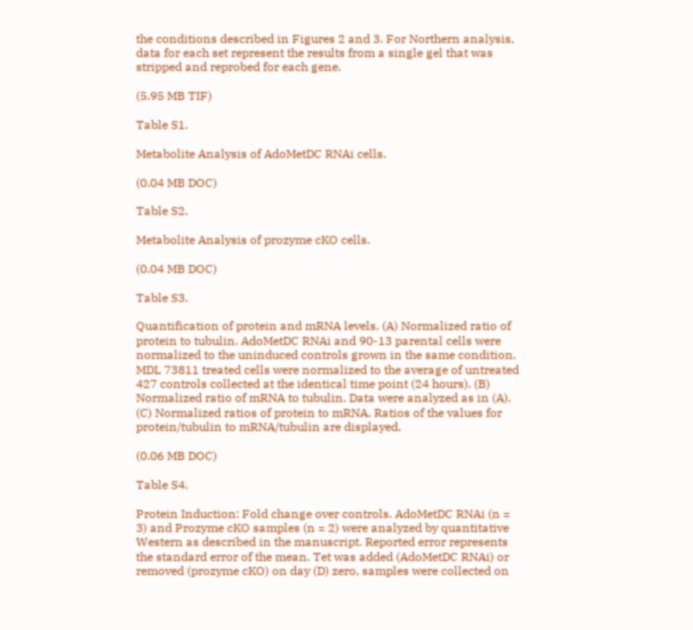the conditions described in Figures 2 and 3. For Northern analysis, data for each set represent the results from a single gel that was stripped and reprobed for each gene.

(5.95 MB TIF)

Table S1.

Metabolite Analysis of AdoMetDC RNAi cells.

(0.04 MB DOC)

Table S2.

Metabolite Analysis of prozyme cKO cells.

(0.04 MB DOC)

Table S3.

Quantification of protein and mRNA levels. (A) Normalized ratio of protein to tubulin. AdoMetDC RNAi and 90-13 parental cells were normalized to the uninduced controls grown in the same condition. MDL 73811 treated cells were normalized to the average of untreated 427 controls collected at the identical time point (24 hours). (B) Normalized ratio of mRNA to tubulin. Data were analyzed as in (A). (C) Normalized ratios of protein to mRNA. Ratios of the values for protein/tubulin to mRNA/tubulin are displayed.

(0.06 MB DOC)

Table S4.

Protein Induction: Fold change over controls. AdoMetDC RNAi (n = 3) and Prozyme cKO samples (n = 2) were analyzed by quantitative Western as described in the manuscript. Reported error represents the standard error of the mean. Tet was added (AdoMetDC RNAi) or removed (prozyme cKO) on day (D) zero, samples were collected on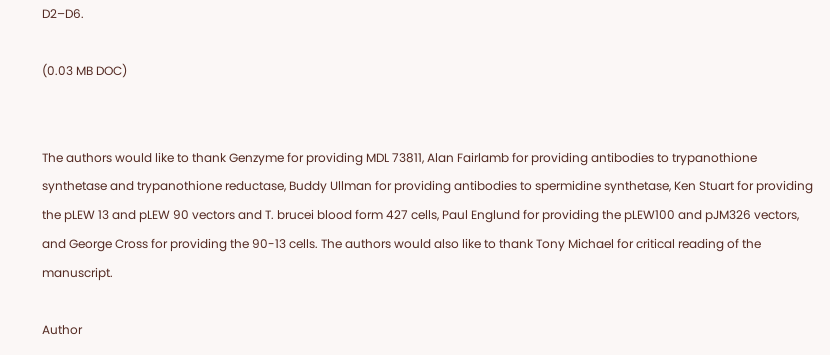D2–D6.

(0.03 MB DOC)


The authors would like to thank Genzyme for providing MDL 73811, Alan Fairlamb for providing antibodies to trypanothione synthetase and trypanothione reductase, Buddy Ullman for providing antibodies to spermidine synthetase, Ken Stuart for providing the pLEW 13 and pLEW 90 vectors and T. brucei blood form 427 cells, Paul Englund for providing the pLEW100 and pJM326 vectors, and George Cross for providing the 90-13 cells. The authors would also like to thank Tony Michael for critical reading of the manuscript.

Author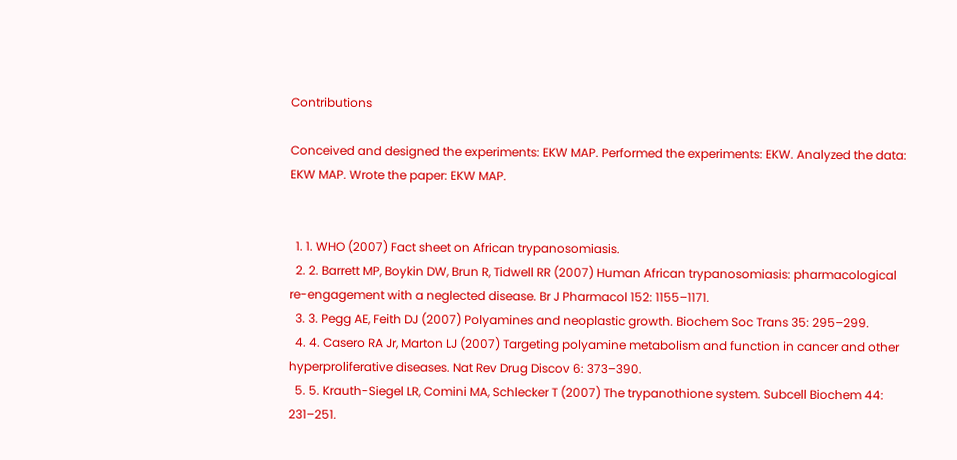Contributions

Conceived and designed the experiments: EKW MAP. Performed the experiments: EKW. Analyzed the data: EKW MAP. Wrote the paper: EKW MAP.


  1. 1. WHO (2007) Fact sheet on African trypanosomiasis.
  2. 2. Barrett MP, Boykin DW, Brun R, Tidwell RR (2007) Human African trypanosomiasis: pharmacological re-engagement with a neglected disease. Br J Pharmacol 152: 1155–1171.
  3. 3. Pegg AE, Feith DJ (2007) Polyamines and neoplastic growth. Biochem Soc Trans 35: 295–299.
  4. 4. Casero RA Jr, Marton LJ (2007) Targeting polyamine metabolism and function in cancer and other hyperproliferative diseases. Nat Rev Drug Discov 6: 373–390.
  5. 5. Krauth-Siegel LR, Comini MA, Schlecker T (2007) The trypanothione system. Subcell Biochem 44: 231–251.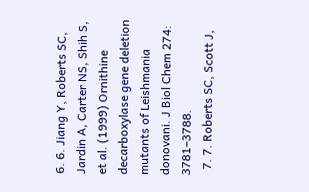6. 6. Jiang Y, Roberts SC, Jardin A, Carter NS, Shih S, et al. (1999) Ornithine decarboxylase gene deletion mutants of Leishmania donovani. J Biol Chem 274: 3781–3788.
  7. 7. Roberts SC, Scott J,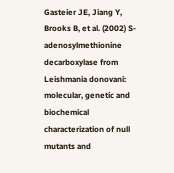Gasteier JE, Jiang Y, Brooks B, et al. (2002) S-adenosylmethionine decarboxylase from Leishmania donovani: molecular, genetic and biochemical characterization of null mutants and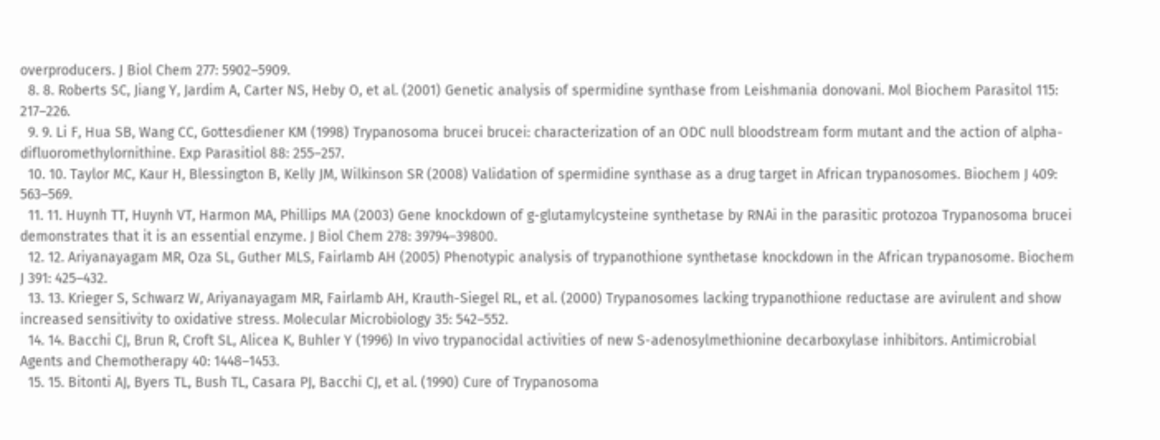overproducers. J Biol Chem 277: 5902–5909.
  8. 8. Roberts SC, Jiang Y, Jardim A, Carter NS, Heby O, et al. (2001) Genetic analysis of spermidine synthase from Leishmania donovani. Mol Biochem Parasitol 115: 217–226.
  9. 9. Li F, Hua SB, Wang CC, Gottesdiener KM (1998) Trypanosoma brucei brucei: characterization of an ODC null bloodstream form mutant and the action of alpha-difluoromethylornithine. Exp Parasitiol 88: 255–257.
  10. 10. Taylor MC, Kaur H, Blessington B, Kelly JM, Wilkinson SR (2008) Validation of spermidine synthase as a drug target in African trypanosomes. Biochem J 409: 563–569.
  11. 11. Huynh TT, Huynh VT, Harmon MA, Phillips MA (2003) Gene knockdown of g-glutamylcysteine synthetase by RNAi in the parasitic protozoa Trypanosoma brucei demonstrates that it is an essential enzyme. J Biol Chem 278: 39794–39800.
  12. 12. Ariyanayagam MR, Oza SL, Guther MLS, Fairlamb AH (2005) Phenotypic analysis of trypanothione synthetase knockdown in the African trypanosome. Biochem J 391: 425–432.
  13. 13. Krieger S, Schwarz W, Ariyanayagam MR, Fairlamb AH, Krauth-Siegel RL, et al. (2000) Trypanosomes lacking trypanothione reductase are avirulent and show increased sensitivity to oxidative stress. Molecular Microbiology 35: 542–552.
  14. 14. Bacchi CJ, Brun R, Croft SL, Alicea K, Buhler Y (1996) In vivo trypanocidal activities of new S-adenosylmethionine decarboxylase inhibitors. Antimicrobial Agents and Chemotherapy 40: 1448–1453.
  15. 15. Bitonti AJ, Byers TL, Bush TL, Casara PJ, Bacchi CJ, et al. (1990) Cure of Trypanosoma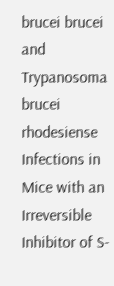brucei brucei and Trypanosoma brucei rhodesiense Infections in Mice with an Irreversible Inhibitor of S-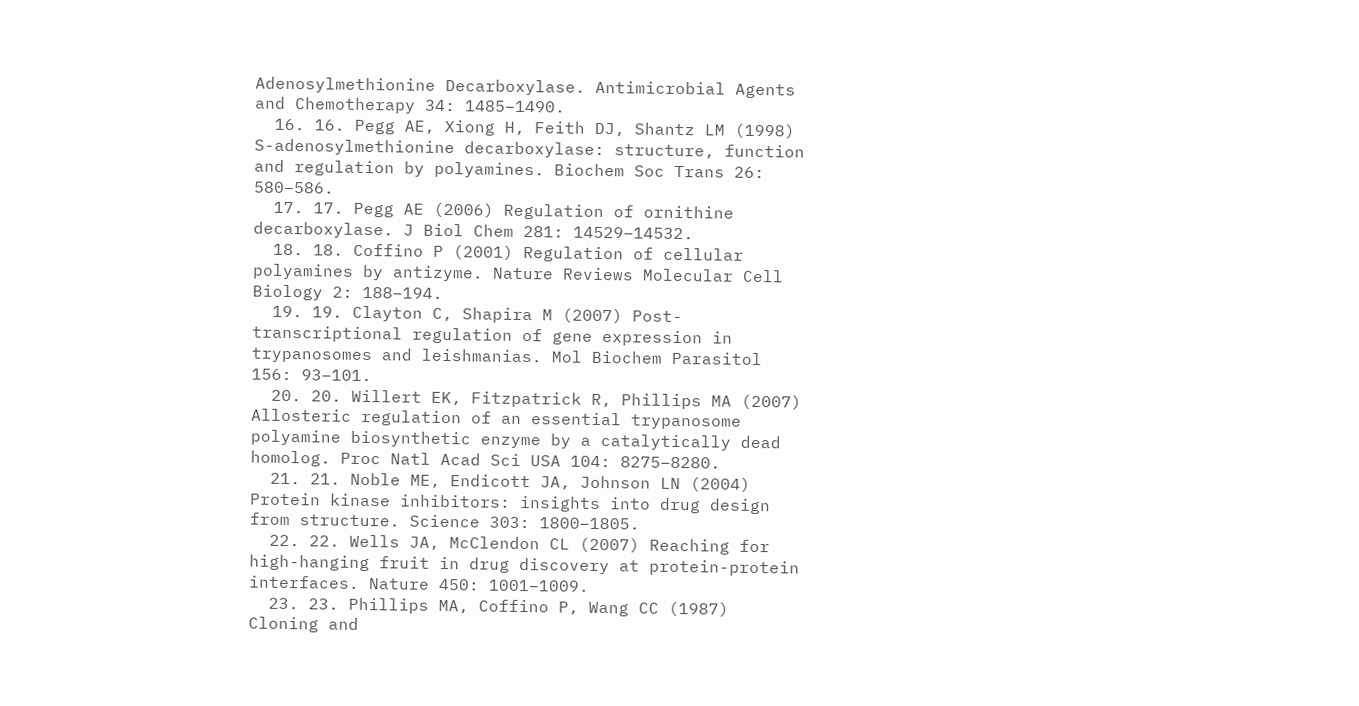Adenosylmethionine Decarboxylase. Antimicrobial Agents and Chemotherapy 34: 1485–1490.
  16. 16. Pegg AE, Xiong H, Feith DJ, Shantz LM (1998) S-adenosylmethionine decarboxylase: structure, function and regulation by polyamines. Biochem Soc Trans 26: 580–586.
  17. 17. Pegg AE (2006) Regulation of ornithine decarboxylase. J Biol Chem 281: 14529–14532.
  18. 18. Coffino P (2001) Regulation of cellular polyamines by antizyme. Nature Reviews Molecular Cell Biology 2: 188–194.
  19. 19. Clayton C, Shapira M (2007) Post-transcriptional regulation of gene expression in trypanosomes and leishmanias. Mol Biochem Parasitol 156: 93–101.
  20. 20. Willert EK, Fitzpatrick R, Phillips MA (2007) Allosteric regulation of an essential trypanosome polyamine biosynthetic enzyme by a catalytically dead homolog. Proc Natl Acad Sci USA 104: 8275–8280.
  21. 21. Noble ME, Endicott JA, Johnson LN (2004) Protein kinase inhibitors: insights into drug design from structure. Science 303: 1800–1805.
  22. 22. Wells JA, McClendon CL (2007) Reaching for high-hanging fruit in drug discovery at protein-protein interfaces. Nature 450: 1001–1009.
  23. 23. Phillips MA, Coffino P, Wang CC (1987) Cloning and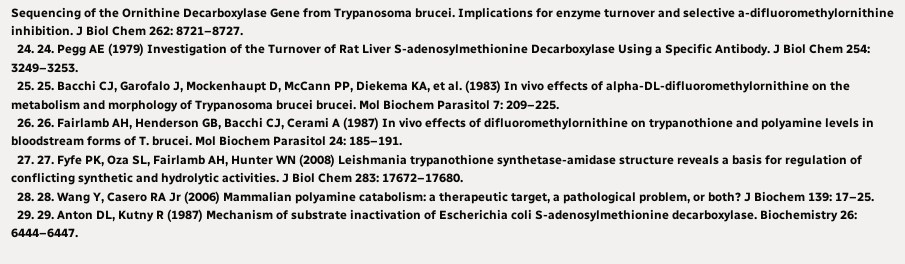Sequencing of the Ornithine Decarboxylase Gene from Trypanosoma brucei. Implications for enzyme turnover and selective a-difluoromethylornithine inhibition. J Biol Chem 262: 8721–8727.
  24. 24. Pegg AE (1979) Investigation of the Turnover of Rat Liver S-adenosylmethionine Decarboxylase Using a Specific Antibody. J Biol Chem 254: 3249–3253.
  25. 25. Bacchi CJ, Garofalo J, Mockenhaupt D, McCann PP, Diekema KA, et al. (1983) In vivo effects of alpha-DL-difluoromethylornithine on the metabolism and morphology of Trypanosoma brucei brucei. Mol Biochem Parasitol 7: 209–225.
  26. 26. Fairlamb AH, Henderson GB, Bacchi CJ, Cerami A (1987) In vivo effects of difluoromethylornithine on trypanothione and polyamine levels in bloodstream forms of T. brucei. Mol Biochem Parasitol 24: 185–191.
  27. 27. Fyfe PK, Oza SL, Fairlamb AH, Hunter WN (2008) Leishmania trypanothione synthetase-amidase structure reveals a basis for regulation of conflicting synthetic and hydrolytic activities. J Biol Chem 283: 17672–17680.
  28. 28. Wang Y, Casero RA Jr (2006) Mammalian polyamine catabolism: a therapeutic target, a pathological problem, or both? J Biochem 139: 17–25.
  29. 29. Anton DL, Kutny R (1987) Mechanism of substrate inactivation of Escherichia coli S-adenosylmethionine decarboxylase. Biochemistry 26: 6444–6447.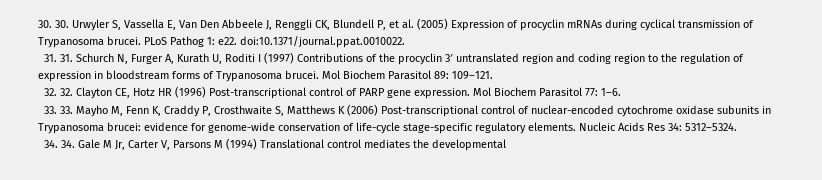30. 30. Urwyler S, Vassella E, Van Den Abbeele J, Renggli CK, Blundell P, et al. (2005) Expression of procyclin mRNAs during cyclical transmission of Trypanosoma brucei. PLoS Pathog 1: e22. doi:10.1371/journal.ppat.0010022.
  31. 31. Schurch N, Furger A, Kurath U, Roditi I (1997) Contributions of the procyclin 3′ untranslated region and coding region to the regulation of expression in bloodstream forms of Trypanosoma brucei. Mol Biochem Parasitol 89: 109–121.
  32. 32. Clayton CE, Hotz HR (1996) Post-transcriptional control of PARP gene expression. Mol Biochem Parasitol 77: 1–6.
  33. 33. Mayho M, Fenn K, Craddy P, Crosthwaite S, Matthews K (2006) Post-transcriptional control of nuclear-encoded cytochrome oxidase subunits in Trypanosoma brucei: evidence for genome-wide conservation of life-cycle stage-specific regulatory elements. Nucleic Acids Res 34: 5312–5324.
  34. 34. Gale M Jr, Carter V, Parsons M (1994) Translational control mediates the developmental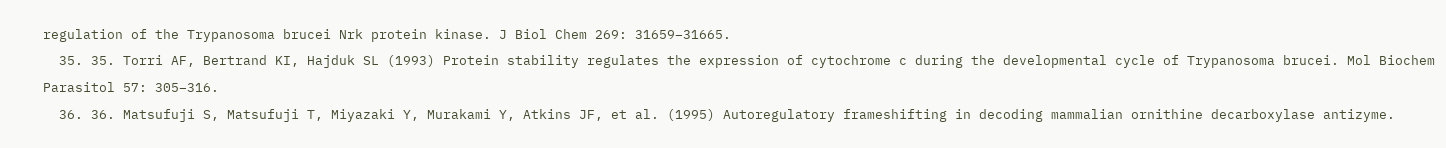regulation of the Trypanosoma brucei Nrk protein kinase. J Biol Chem 269: 31659–31665.
  35. 35. Torri AF, Bertrand KI, Hajduk SL (1993) Protein stability regulates the expression of cytochrome c during the developmental cycle of Trypanosoma brucei. Mol Biochem Parasitol 57: 305–316.
  36. 36. Matsufuji S, Matsufuji T, Miyazaki Y, Murakami Y, Atkins JF, et al. (1995) Autoregulatory frameshifting in decoding mammalian ornithine decarboxylase antizyme.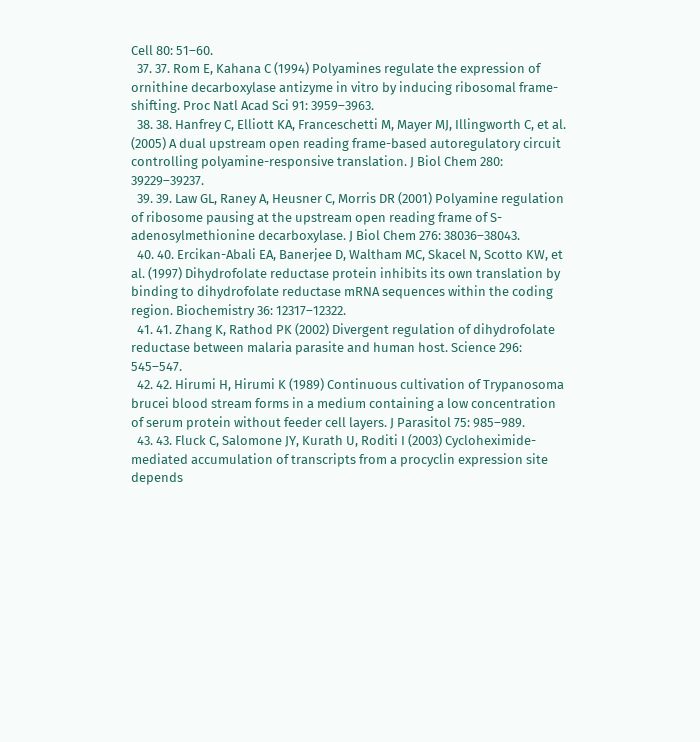Cell 80: 51–60.
  37. 37. Rom E, Kahana C (1994) Polyamines regulate the expression of ornithine decarboxylase antizyme in vitro by inducing ribosomal frame-shifting. Proc Natl Acad Sci 91: 3959–3963.
  38. 38. Hanfrey C, Elliott KA, Franceschetti M, Mayer MJ, Illingworth C, et al. (2005) A dual upstream open reading frame-based autoregulatory circuit controlling polyamine-responsive translation. J Biol Chem 280: 39229–39237.
  39. 39. Law GL, Raney A, Heusner C, Morris DR (2001) Polyamine regulation of ribosome pausing at the upstream open reading frame of S-adenosylmethionine decarboxylase. J Biol Chem 276: 38036–38043.
  40. 40. Ercikan-Abali EA, Banerjee D, Waltham MC, Skacel N, Scotto KW, et al. (1997) Dihydrofolate reductase protein inhibits its own translation by binding to dihydrofolate reductase mRNA sequences within the coding region. Biochemistry 36: 12317–12322.
  41. 41. Zhang K, Rathod PK (2002) Divergent regulation of dihydrofolate reductase between malaria parasite and human host. Science 296: 545–547.
  42. 42. Hirumi H, Hirumi K (1989) Continuous cultivation of Trypanosoma brucei blood stream forms in a medium containing a low concentration of serum protein without feeder cell layers. J Parasitol 75: 985–989.
  43. 43. Fluck C, Salomone JY, Kurath U, Roditi I (2003) Cycloheximide-mediated accumulation of transcripts from a procyclin expression site depends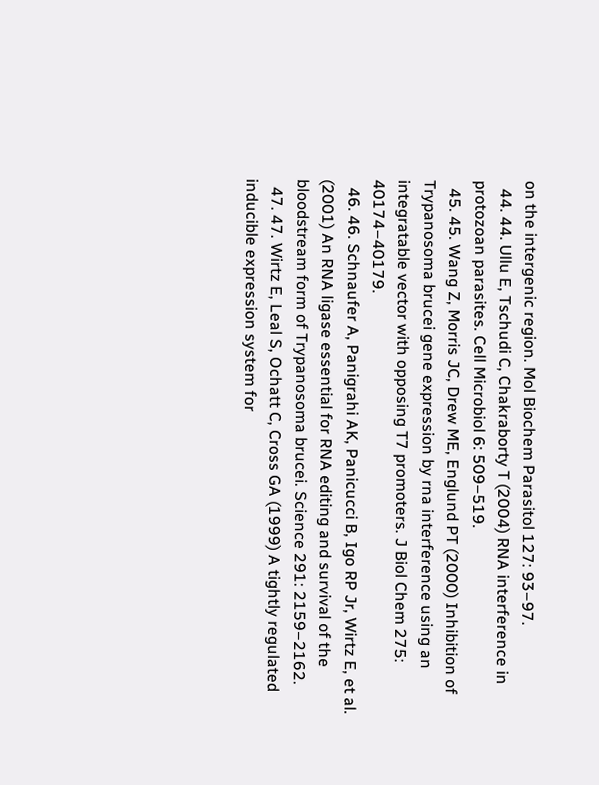on the intergenic region. Mol Biochem Parasitol 127: 93–97.
  44. 44. Ullu E, Tschudi C, Chakraborty T (2004) RNA interference in protozoan parasites. Cell Microbiol 6: 509–519.
  45. 45. Wang Z, Morris JC, Drew ME, Englund PT (2000) Inhibition of Trypanosoma brucei gene expression by rna interference using an integratable vector with opposing T7 promoters. J Biol Chem 275: 40174–40179.
  46. 46. Schnaufer A, Panigrahi AK, Panicucci B, Igo RP Jr, Wirtz E, et al. (2001) An RNA ligase essential for RNA editing and survival of the bloodstream form of Trypanosoma brucei. Science 291: 2159–2162.
  47. 47. Wirtz E, Leal S, Ochatt C, Cross GA (1999) A tightly regulated inducible expression system for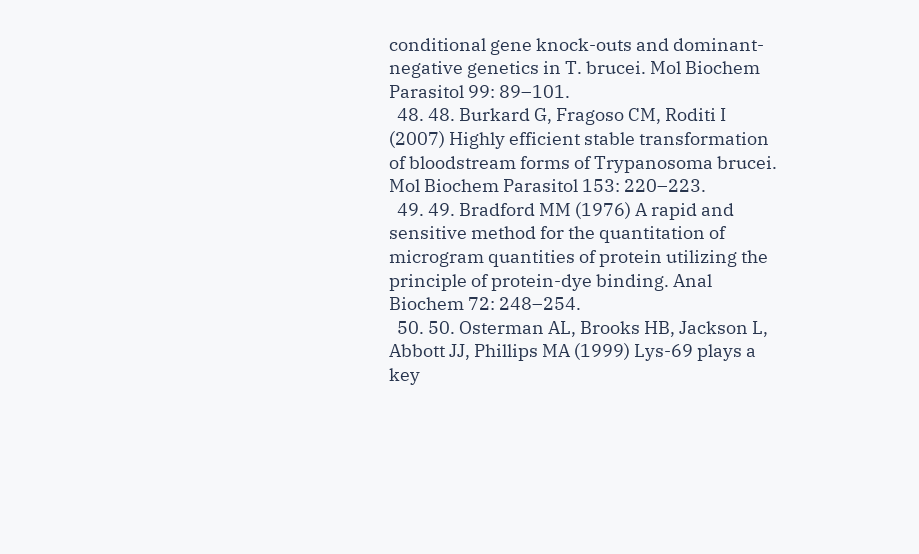conditional gene knock-outs and dominant-negative genetics in T. brucei. Mol Biochem Parasitol 99: 89–101.
  48. 48. Burkard G, Fragoso CM, Roditi I (2007) Highly efficient stable transformation of bloodstream forms of Trypanosoma brucei. Mol Biochem Parasitol 153: 220–223.
  49. 49. Bradford MM (1976) A rapid and sensitive method for the quantitation of microgram quantities of protein utilizing the principle of protein-dye binding. Anal Biochem 72: 248–254.
  50. 50. Osterman AL, Brooks HB, Jackson L, Abbott JJ, Phillips MA (1999) Lys-69 plays a key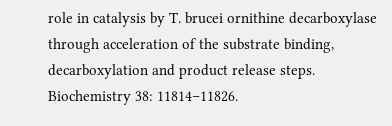role in catalysis by T. brucei ornithine decarboxylase through acceleration of the substrate binding, decarboxylation and product release steps. Biochemistry 38: 11814–11826.